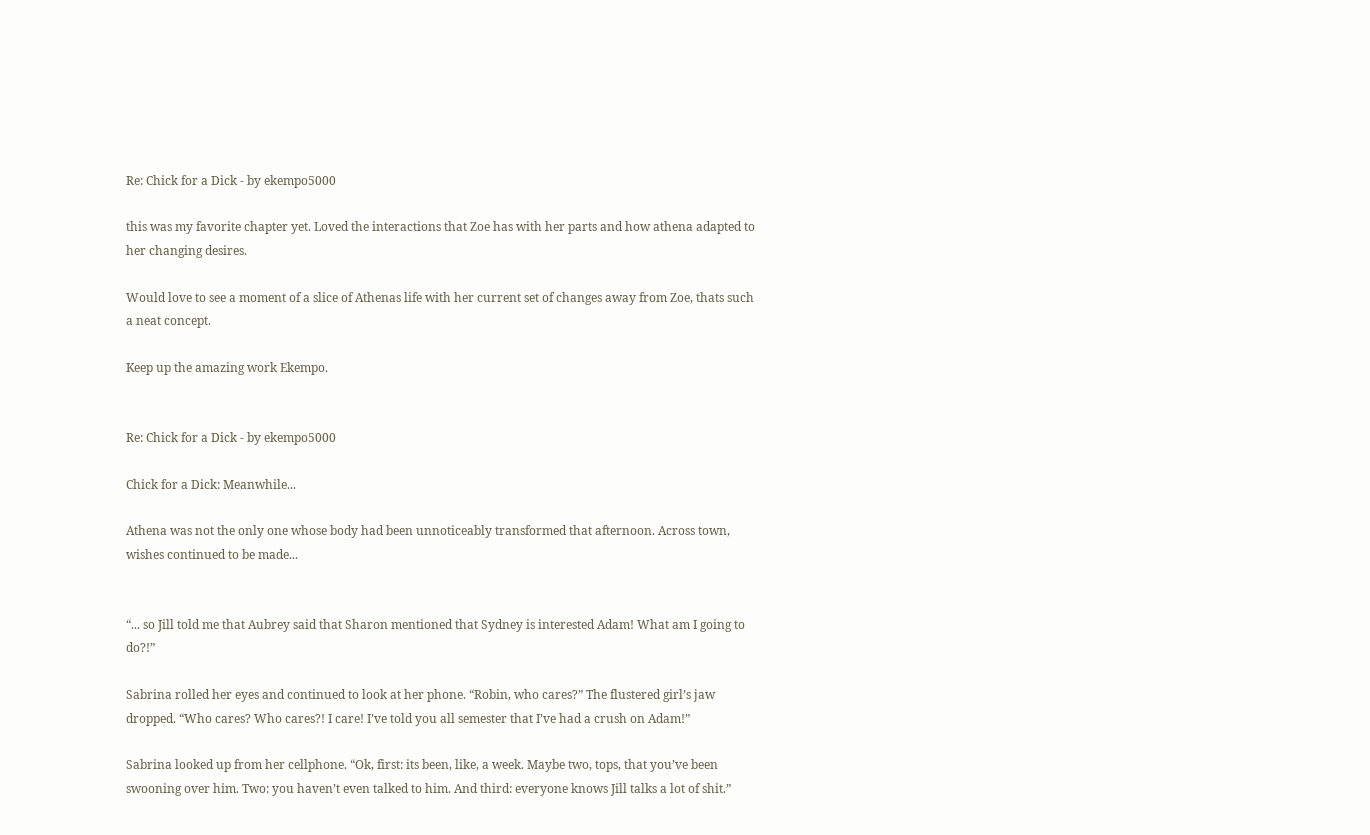Re: Chick for a Dick - by ekempo5000

this was my favorite chapter yet. Loved the interactions that Zoe has with her parts and how athena adapted to her changing desires.

Would love to see a moment of a slice of Athenas life with her current set of changes away from Zoe, thats such a neat concept.

Keep up the amazing work Ekempo.


Re: Chick for a Dick - by ekempo5000

Chick for a Dick: Meanwhile...

Athena was not the only one whose body had been unnoticeably transformed that afternoon. Across town, wishes continued to be made...


“... so Jill told me that Aubrey said that Sharon mentioned that Sydney is interested Adam! What am I going to do?!”

Sabrina rolled her eyes and continued to look at her phone. “Robin, who cares?” The flustered girl’s jaw dropped. “Who cares? Who cares?! I care! I’ve told you all semester that I’ve had a crush on Adam!”

Sabrina looked up from her cellphone. “Ok, first: its been, like, a week. Maybe two, tops, that you’ve been swooning over him. Two: you haven’t even talked to him. And third: everyone knows Jill talks a lot of shit.”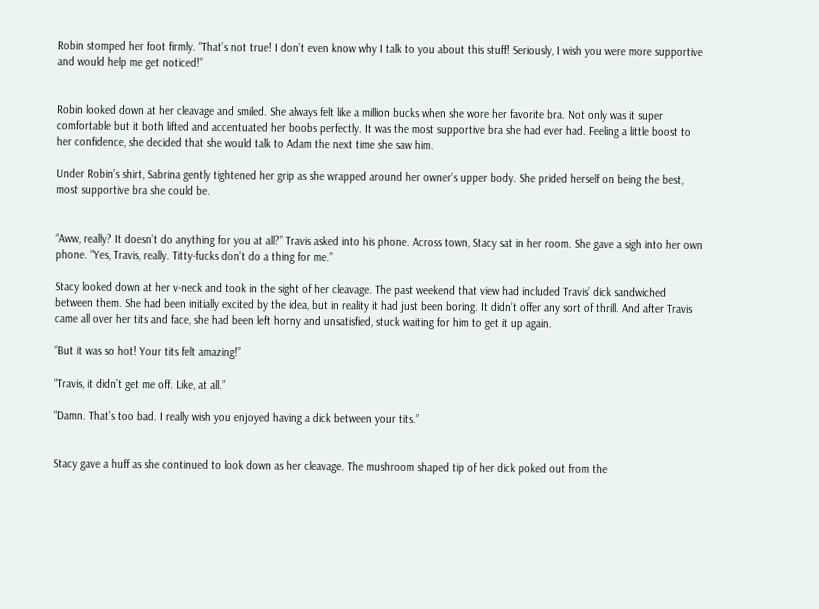Robin stomped her foot firmly. “That’s not true! I don’t even know why I talk to you about this stuff! Seriously, I wish you were more supportive and would help me get noticed!”


Robin looked down at her cleavage and smiled. She always felt like a million bucks when she wore her favorite bra. Not only was it super comfortable but it both lifted and accentuated her boobs perfectly. It was the most supportive bra she had ever had. Feeling a little boost to her confidence, she decided that she would talk to Adam the next time she saw him.

Under Robin’s shirt, Sabrina gently tightened her grip as she wrapped around her owner’s upper body. She prided herself on being the best, most supportive bra she could be.


“Aww, really? It doesn’t do anything for you at all?” Travis asked into his phone. Across town, Stacy sat in her room. She gave a sigh into her own phone. “Yes, Travis, really. Titty-fucks don’t do a thing for me.”

Stacy looked down at her v-neck and took in the sight of her cleavage. The past weekend that view had included Travis’ dick sandwiched between them. She had been initially excited by the idea, but in reality it had just been boring. It didn’t offer any sort of thrill. And after Travis came all over her tits and face, she had been left horny and unsatisfied, stuck waiting for him to get it up again.

“But it was so hot! Your tits felt amazing!”

“Travis, it didn’t get me off. Like, at all.”

“Damn. That’s too bad. I really wish you enjoyed having a dick between your tits.”


Stacy gave a huff as she continued to look down as her cleavage. The mushroom shaped tip of her dick poked out from the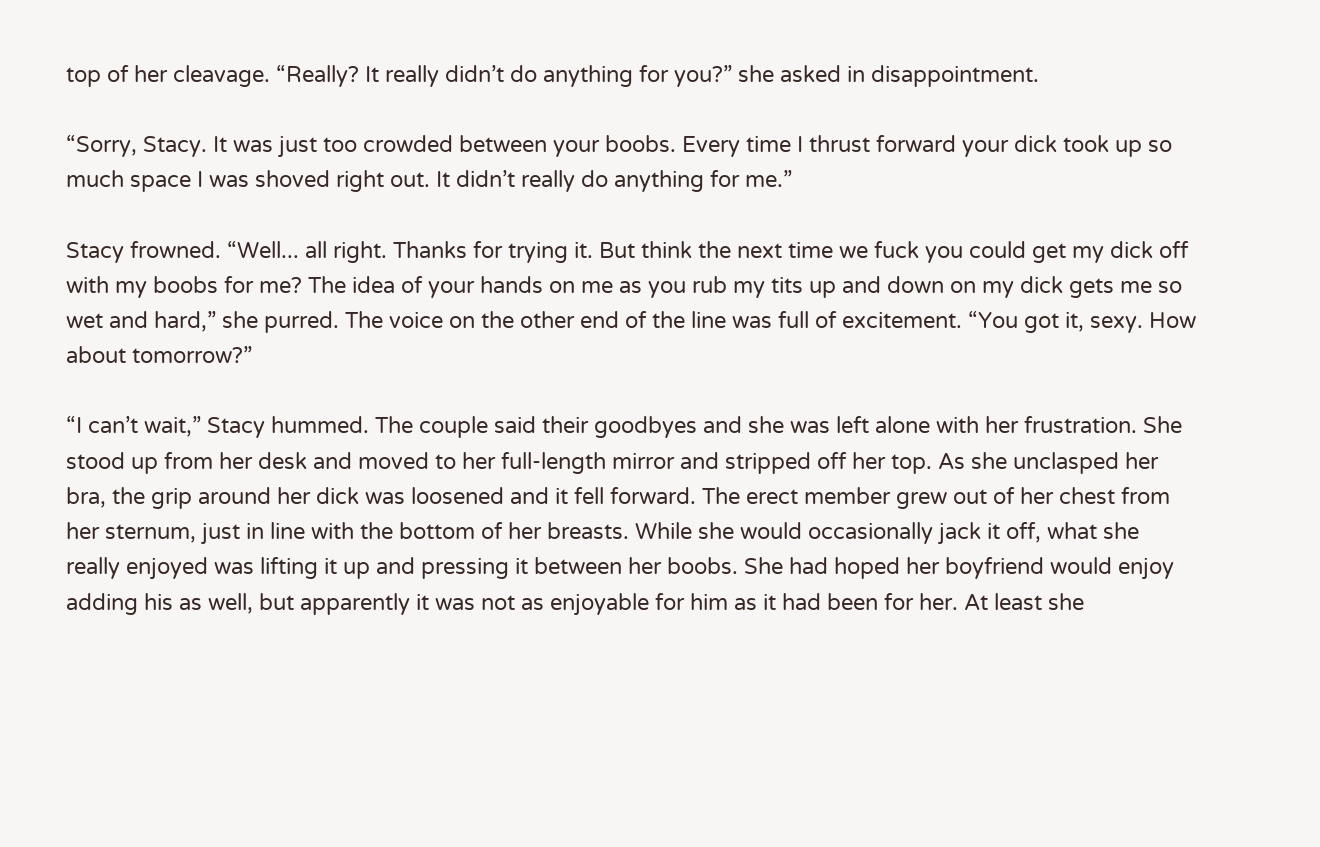top of her cleavage. “Really? It really didn’t do anything for you?” she asked in disappointment.

“Sorry, Stacy. It was just too crowded between your boobs. Every time I thrust forward your dick took up so much space I was shoved right out. It didn’t really do anything for me.”

Stacy frowned. “Well... all right. Thanks for trying it. But think the next time we fuck you could get my dick off with my boobs for me? The idea of your hands on me as you rub my tits up and down on my dick gets me so wet and hard,” she purred. The voice on the other end of the line was full of excitement. “You got it, sexy. How about tomorrow?”

“I can’t wait,” Stacy hummed. The couple said their goodbyes and she was left alone with her frustration. She stood up from her desk and moved to her full-length mirror and stripped off her top. As she unclasped her bra, the grip around her dick was loosened and it fell forward. The erect member grew out of her chest from her sternum, just in line with the bottom of her breasts. While she would occasionally jack it off, what she really enjoyed was lifting it up and pressing it between her boobs. She had hoped her boyfriend would enjoy adding his as well, but apparently it was not as enjoyable for him as it had been for her. At least she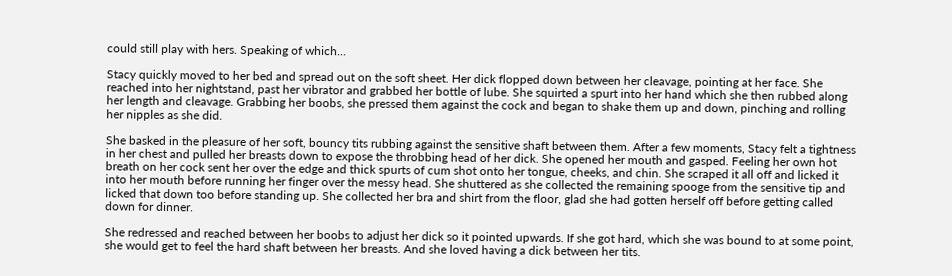could still play with hers. Speaking of which...

Stacy quickly moved to her bed and spread out on the soft sheet. Her dick flopped down between her cleavage, pointing at her face. She reached into her nightstand, past her vibrator and grabbed her bottle of lube. She squirted a spurt into her hand which she then rubbed along her length and cleavage. Grabbing her boobs, she pressed them against the cock and began to shake them up and down, pinching and rolling her nipples as she did.

She basked in the pleasure of her soft, bouncy tits rubbing against the sensitive shaft between them. After a few moments, Stacy felt a tightness in her chest and pulled her breasts down to expose the throbbing head of her dick. She opened her mouth and gasped. Feeling her own hot breath on her cock sent her over the edge and thick spurts of cum shot onto her tongue, cheeks, and chin. She scraped it all off and licked it into her mouth before running her finger over the messy head. She shuttered as she collected the remaining spooge from the sensitive tip and licked that down too before standing up. She collected her bra and shirt from the floor, glad she had gotten herself off before getting called down for dinner.

She redressed and reached between her boobs to adjust her dick so it pointed upwards. If she got hard, which she was bound to at some point, she would get to feel the hard shaft between her breasts. And she loved having a dick between her tits.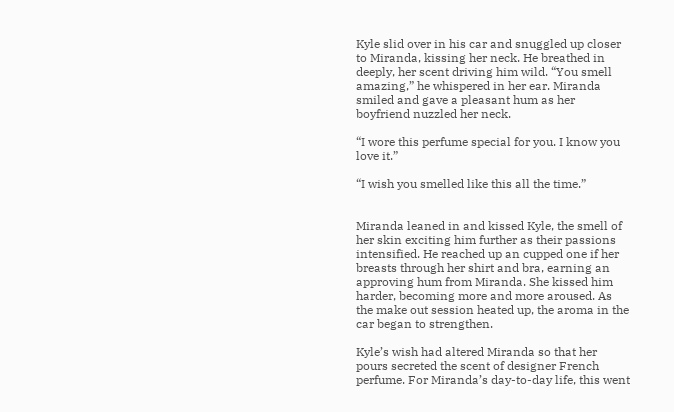Kyle slid over in his car and snuggled up closer to Miranda, kissing her neck. He breathed in deeply, her scent driving him wild. “You smell amazing,” he whispered in her ear. Miranda smiled and gave a pleasant hum as her boyfriend nuzzled her neck.

“I wore this perfume special for you. I know you love it.”

“I wish you smelled like this all the time.”


Miranda leaned in and kissed Kyle, the smell of her skin exciting him further as their passions intensified. He reached up an cupped one if her breasts through her shirt and bra, earning an approving hum from Miranda. She kissed him harder, becoming more and more aroused. As the make out session heated up, the aroma in the car began to strengthen.

Kyle’s wish had altered Miranda so that her pours secreted the scent of designer French perfume. For Miranda’s day-to-day life, this went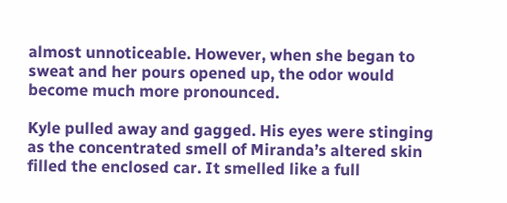almost unnoticeable. However, when she began to sweat and her pours opened up, the odor would become much more pronounced.

Kyle pulled away and gagged. His eyes were stinging as the concentrated smell of Miranda’s altered skin filled the enclosed car. It smelled like a full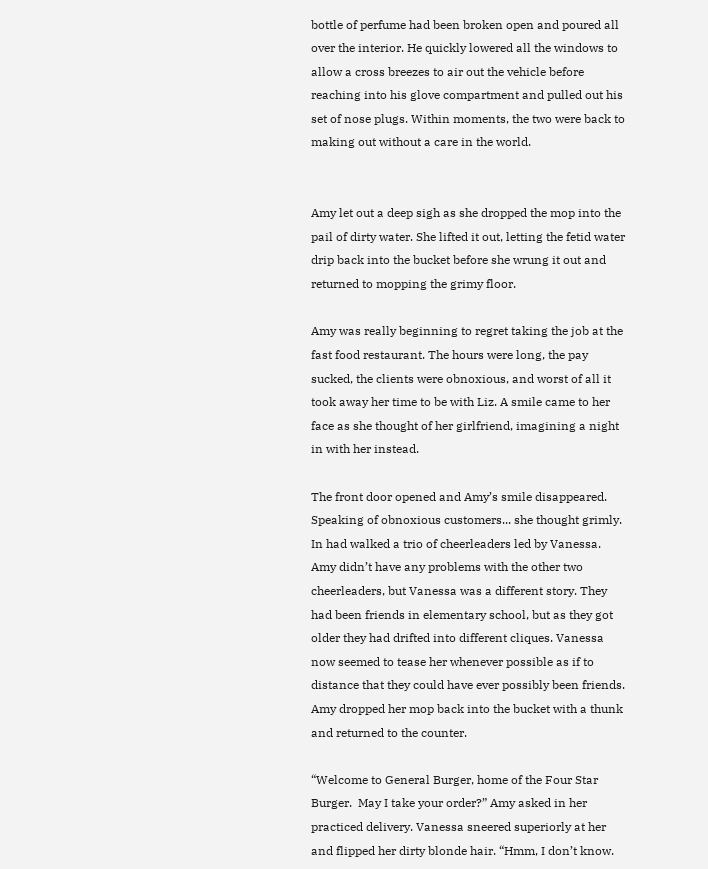bottle of perfume had been broken open and poured all over the interior. He quickly lowered all the windows to allow a cross breezes to air out the vehicle before reaching into his glove compartment and pulled out his set of nose plugs. Within moments, the two were back to making out without a care in the world.


Amy let out a deep sigh as she dropped the mop into the pail of dirty water. She lifted it out, letting the fetid water drip back into the bucket before she wrung it out and returned to mopping the grimy floor.

Amy was really beginning to regret taking the job at the fast food restaurant. The hours were long, the pay sucked, the clients were obnoxious, and worst of all it took away her time to be with Liz. A smile came to her face as she thought of her girlfriend, imagining a night in with her instead.

The front door opened and Amy’s smile disappeared. Speaking of obnoxious customers... she thought grimly. In had walked a trio of cheerleaders led by Vanessa. Amy didn’t have any problems with the other two cheerleaders, but Vanessa was a different story. They had been friends in elementary school, but as they got older they had drifted into different cliques. Vanessa now seemed to tease her whenever possible as if to distance that they could have ever possibly been friends. Amy dropped her mop back into the bucket with a thunk and returned to the counter.

“Welcome to General Burger, home of the Four Star Burger.  May I take your order?” Amy asked in her practiced delivery. Vanessa sneered superiorly at her and flipped her dirty blonde hair. “Hmm, I don’t know.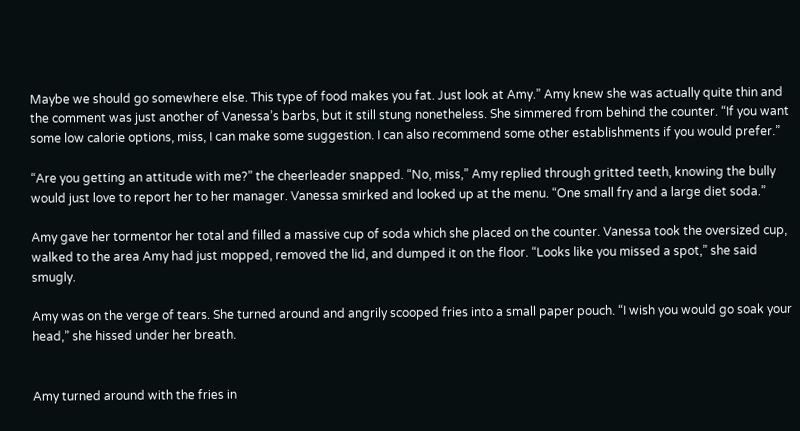Maybe we should go somewhere else. This type of food makes you fat. Just look at Amy.” Amy knew she was actually quite thin and the comment was just another of Vanessa’s barbs, but it still stung nonetheless. She simmered from behind the counter. “If you want some low calorie options, miss, I can make some suggestion. I can also recommend some other establishments if you would prefer.”

“Are you getting an attitude with me?” the cheerleader snapped. “No, miss,” Amy replied through gritted teeth, knowing the bully would just love to report her to her manager. Vanessa smirked and looked up at the menu. “One small fry and a large diet soda.”

Amy gave her tormentor her total and filled a massive cup of soda which she placed on the counter. Vanessa took the oversized cup, walked to the area Amy had just mopped, removed the lid, and dumped it on the floor. “Looks like you missed a spot,” she said smugly.

Amy was on the verge of tears. She turned around and angrily scooped fries into a small paper pouch. “I wish you would go soak your head,” she hissed under her breath.


Amy turned around with the fries in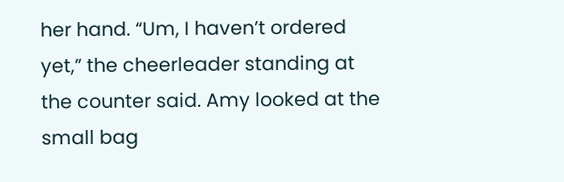her hand. “Um, I haven’t ordered yet,” the cheerleader standing at the counter said. Amy looked at the small bag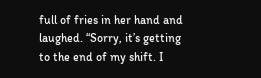full of fries in her hand and laughed. “Sorry, it’s getting to the end of my shift. I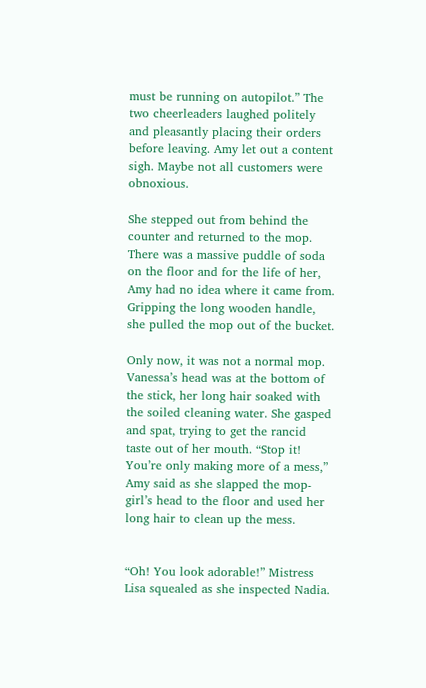must be running on autopilot.” The two cheerleaders laughed politely and pleasantly placing their orders before leaving. Amy let out a content sigh. Maybe not all customers were obnoxious.

She stepped out from behind the counter and returned to the mop. There was a massive puddle of soda on the floor and for the life of her, Amy had no idea where it came from. Gripping the long wooden handle, she pulled the mop out of the bucket.

Only now, it was not a normal mop. Vanessa’s head was at the bottom of the stick, her long hair soaked with the soiled cleaning water. She gasped and spat, trying to get the rancid taste out of her mouth. “Stop it! You’re only making more of a mess,” Amy said as she slapped the mop-girl’s head to the floor and used her long hair to clean up the mess.


“Oh! You look adorable!” Mistress Lisa squealed as she inspected Nadia.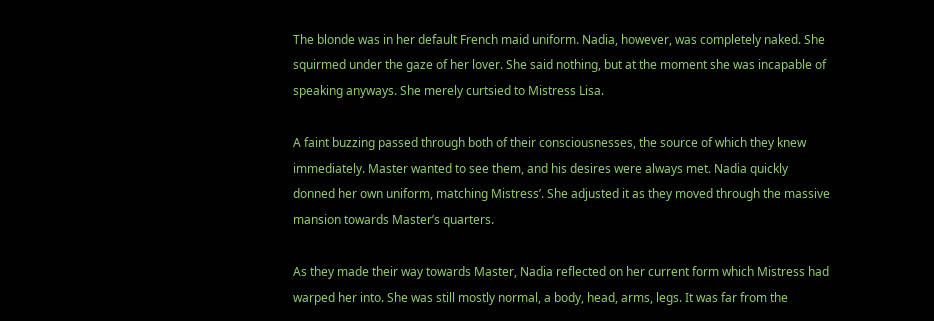The blonde was in her default French maid uniform. Nadia, however, was completely naked. She squirmed under the gaze of her lover. She said nothing, but at the moment she was incapable of speaking anyways. She merely curtsied to Mistress Lisa.

A faint buzzing passed through both of their consciousnesses, the source of which they knew immediately. Master wanted to see them, and his desires were always met. Nadia quickly donned her own uniform, matching Mistress’. She adjusted it as they moved through the massive mansion towards Master’s quarters.

As they made their way towards Master, Nadia reflected on her current form which Mistress had warped her into. She was still mostly normal, a body, head, arms, legs. It was far from the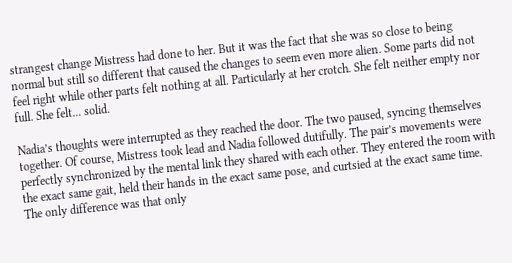strangest change Mistress had done to her. But it was the fact that she was so close to being normal but still so different that caused the changes to seem even more alien. Some parts did not feel right while other parts felt nothing at all. Particularly at her crotch. She felt neither empty nor full. She felt... solid.

Nadia’s thoughts were interrupted as they reached the door. The two paused, syncing themselves together. Of course, Mistress took lead and Nadia followed dutifully. The pair’s movements were perfectly synchronized by the mental link they shared with each other. They entered the room with the exact same gait, held their hands in the exact same pose, and curtsied at the exact same time. The only difference was that only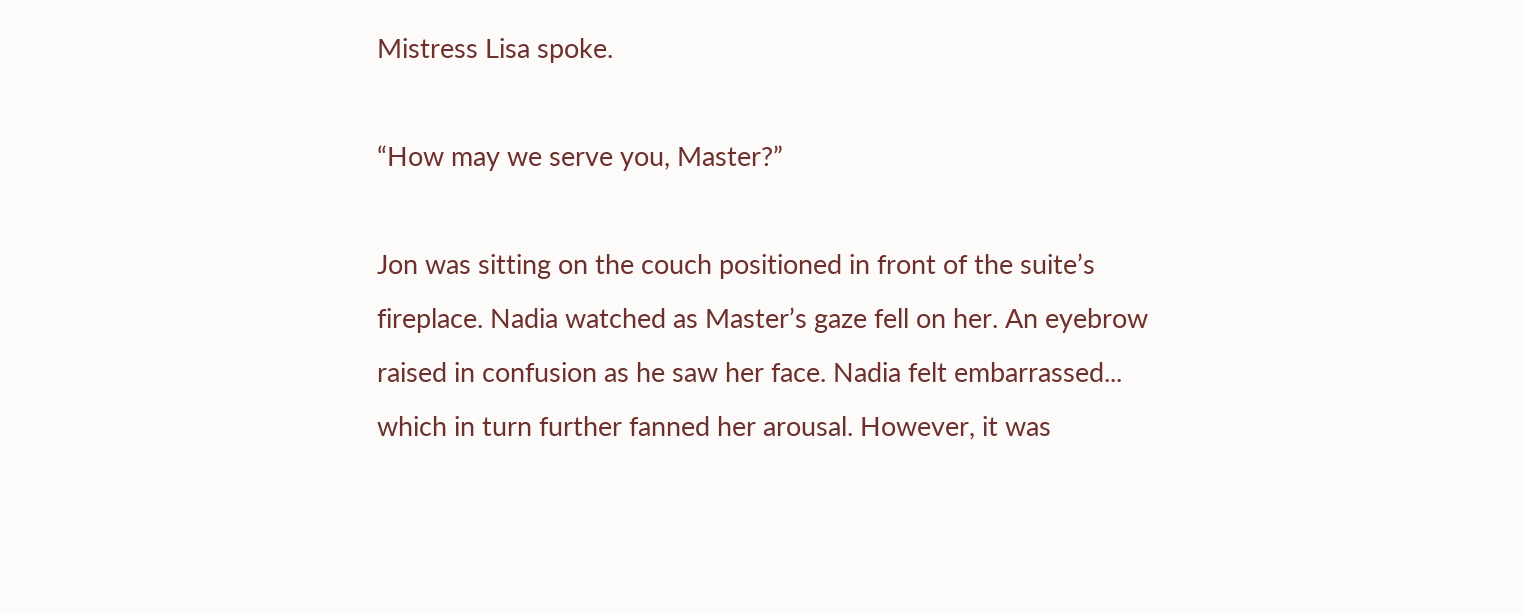Mistress Lisa spoke.

“How may we serve you, Master?”

Jon was sitting on the couch positioned in front of the suite’s fireplace. Nadia watched as Master’s gaze fell on her. An eyebrow raised in confusion as he saw her face. Nadia felt embarrassed... which in turn further fanned her arousal. However, it was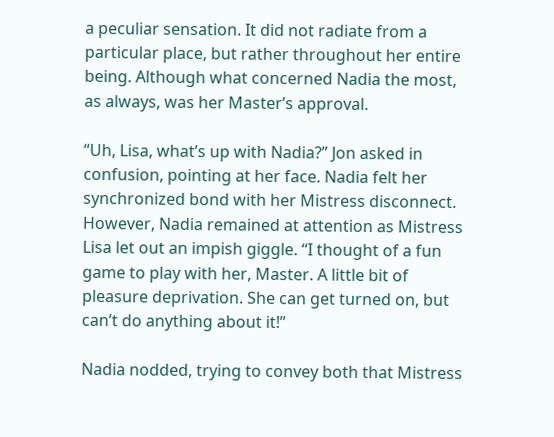a peculiar sensation. It did not radiate from a particular place, but rather throughout her entire being. Although what concerned Nadia the most, as always, was her Master’s approval.

“Uh, Lisa, what’s up with Nadia?” Jon asked in confusion, pointing at her face. Nadia felt her synchronized bond with her Mistress disconnect. However, Nadia remained at attention as Mistress Lisa let out an impish giggle. “I thought of a fun game to play with her, Master. A little bit of pleasure deprivation. She can get turned on, but can’t do anything about it!”

Nadia nodded, trying to convey both that Mistress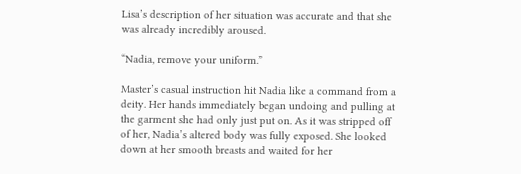Lisa’s description of her situation was accurate and that she was already incredibly aroused.

“Nadia, remove your uniform.”

Master’s casual instruction hit Nadia like a command from a deity. Her hands immediately began undoing and pulling at the garment she had only just put on. As it was stripped off of her, Nadia’s altered body was fully exposed. She looked down at her smooth breasts and waited for her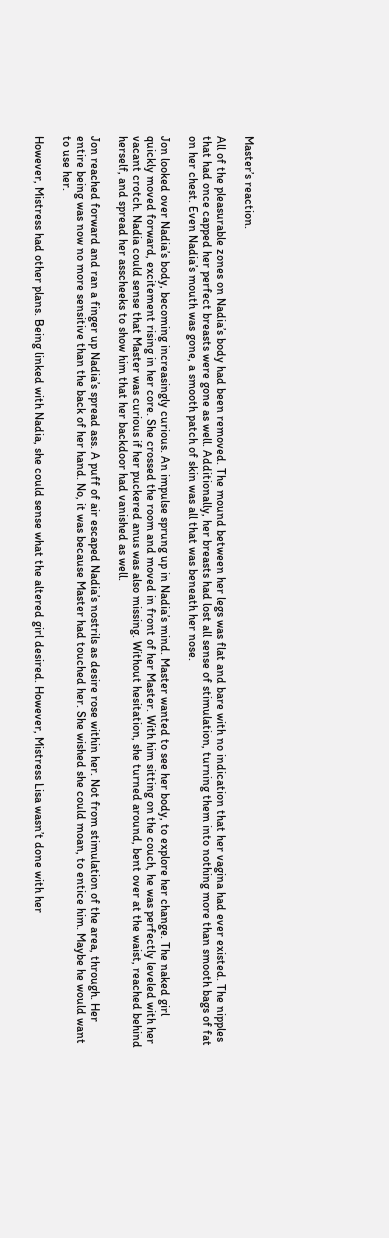Master’s reaction.

All of the pleasurable zones on Nadia’s body had been removed. The mound between her legs was flat and bare with no indication that her vagina had ever existed. The nipples that had once capped her perfect breasts were gone as well. Additionally, her breasts had lost all sense of stimulation, turning them into nothing more than smooth bags of fat on her chest. Even Nadia’s mouth was gone, a smooth patch of skin was all that was beneath her nose.

Jon looked over Nadia’s body, becoming increasingly curious. An impulse sprung up in Nadia’s mind. Master wanted to see her body, to explore her change. The naked girl quickly moved forward, excitement rising in her core. She crossed the room and moved in front of her Master. With him sitting on the couch, he was perfectly leveled with her vacant crotch. Nadia could sense that Master was curious if her puckered anus was also missing. Without hesitation, she turned around, bent over at the waist, reached behind herself, and spread her asscheeks to show him that her backdoor had vanished as well.

Jon reached forward and ran a finger up Nadia’s spread ass. A puff of air escaped Nadia’s nostrils as desire rose within her. Not from stimulation of the area, through. Her entire being was now no more sensitive than the back of her hand. No, it was because Master had touched her. She wished she could moan, to entice him. Maybe he would want to use her.

However, Mistress had other plans. Being linked with Nadia, she could sense what the altered girl desired. However, Mistress Lisa wasn’t done with her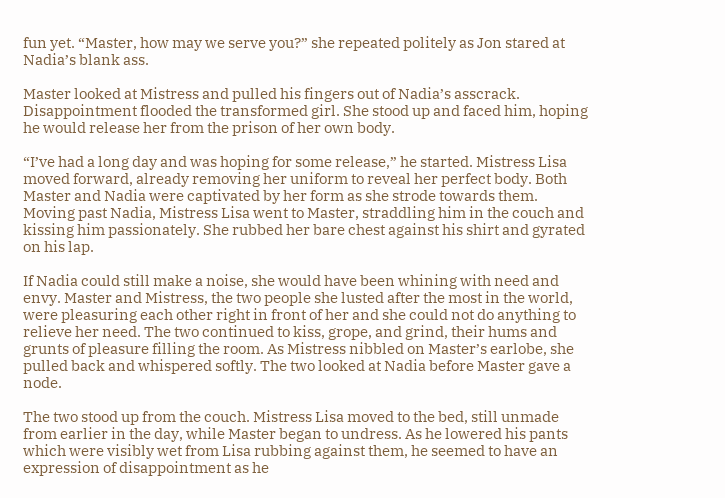fun yet. “Master, how may we serve you?” she repeated politely as Jon stared at Nadia’s blank ass.

Master looked at Mistress and pulled his fingers out of Nadia’s asscrack. Disappointment flooded the transformed girl. She stood up and faced him, hoping he would release her from the prison of her own body.

“I’ve had a long day and was hoping for some release,” he started. Mistress Lisa moved forward, already removing her uniform to reveal her perfect body. Both Master and Nadia were captivated by her form as she strode towards them. Moving past Nadia, Mistress Lisa went to Master, straddling him in the couch and kissing him passionately. She rubbed her bare chest against his shirt and gyrated on his lap.

If Nadia could still make a noise, she would have been whining with need and envy. Master and Mistress, the two people she lusted after the most in the world, were pleasuring each other right in front of her and she could not do anything to relieve her need. The two continued to kiss, grope, and grind, their hums and grunts of pleasure filling the room. As Mistress nibbled on Master’s earlobe, she pulled back and whispered softly. The two looked at Nadia before Master gave a node.

The two stood up from the couch. Mistress Lisa moved to the bed, still unmade from earlier in the day, while Master began to undress. As he lowered his pants which were visibly wet from Lisa rubbing against them, he seemed to have an expression of disappointment as he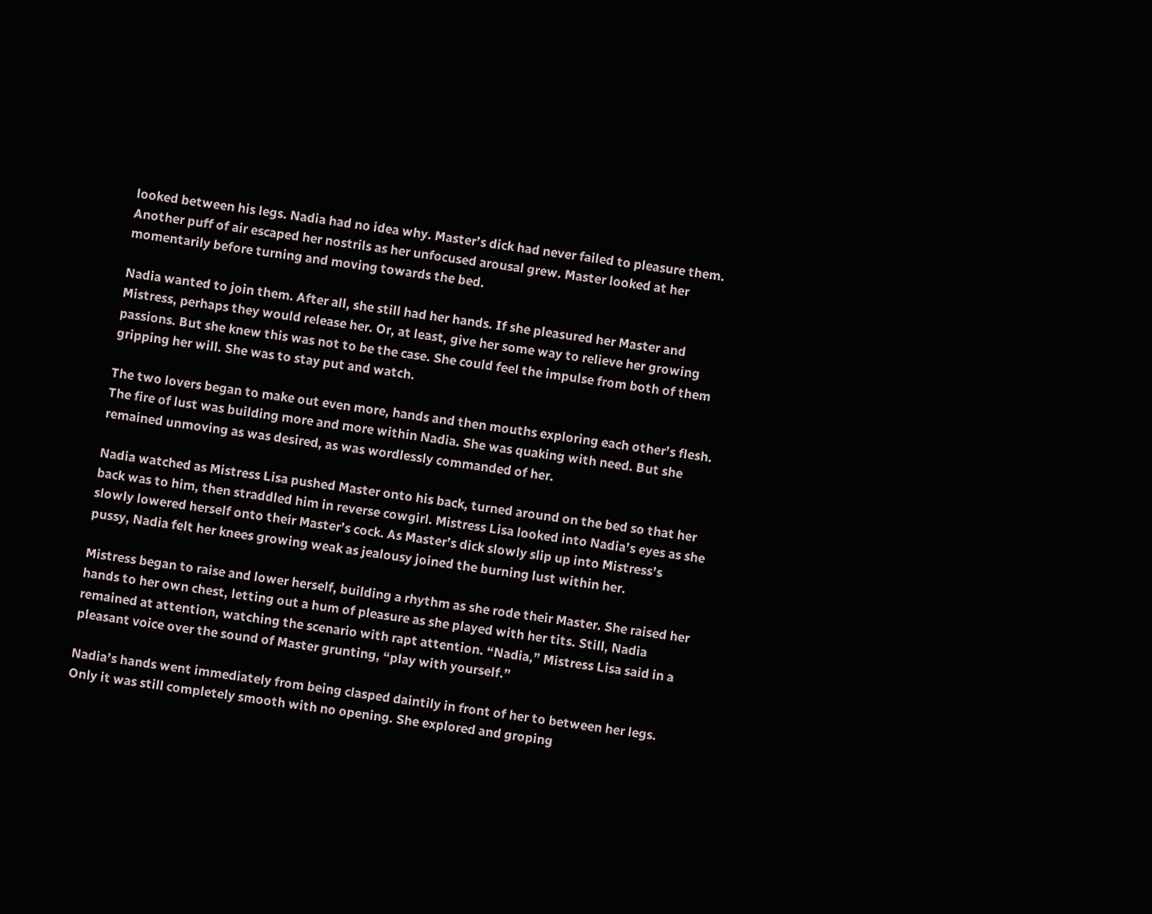looked between his legs. Nadia had no idea why. Master’s dick had never failed to pleasure them. Another puff of air escaped her nostrils as her unfocused arousal grew. Master looked at her momentarily before turning and moving towards the bed.

Nadia wanted to join them. After all, she still had her hands. If she pleasured her Master and Mistress, perhaps they would release her. Or, at least, give her some way to relieve her growing passions. But she knew this was not to be the case. She could feel the impulse from both of them gripping her will. She was to stay put and watch.

The two lovers began to make out even more, hands and then mouths exploring each other’s flesh. The fire of lust was building more and more within Nadia. She was quaking with need. But she remained unmoving as was desired, as was wordlessly commanded of her.

Nadia watched as Mistress Lisa pushed Master onto his back, turned around on the bed so that her back was to him, then straddled him in reverse cowgirl. Mistress Lisa looked into Nadia’s eyes as she slowly lowered herself onto their Master’s cock. As Master’s dick slowly slip up into Mistress’s pussy, Nadia felt her knees growing weak as jealousy joined the burning lust within her.

Mistress began to raise and lower herself, building a rhythm as she rode their Master. She raised her hands to her own chest, letting out a hum of pleasure as she played with her tits. Still, Nadia remained at attention, watching the scenario with rapt attention. “Nadia,” Mistress Lisa said in a pleasant voice over the sound of Master grunting, “play with yourself.”

Nadia’s hands went immediately from being clasped daintily in front of her to between her legs. Only it was still completely smooth with no opening. She explored and groping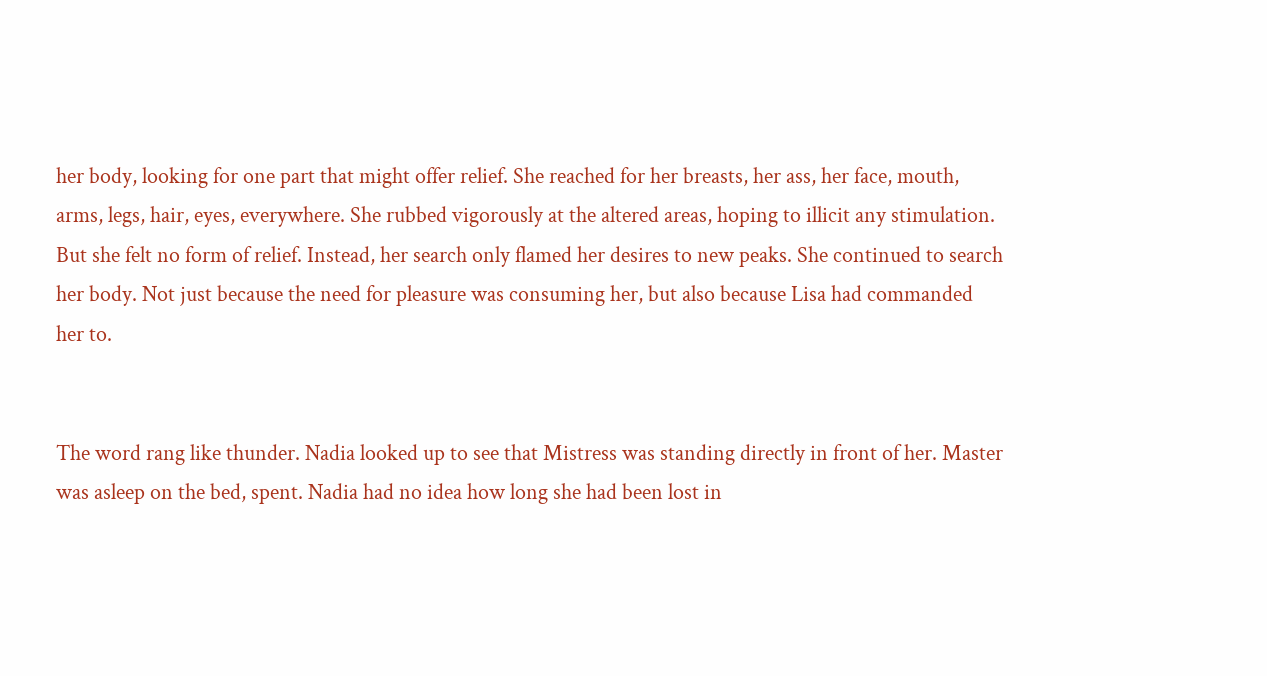her body, looking for one part that might offer relief. She reached for her breasts, her ass, her face, mouth, arms, legs, hair, eyes, everywhere. She rubbed vigorously at the altered areas, hoping to illicit any stimulation. But she felt no form of relief. Instead, her search only flamed her desires to new peaks. She continued to search her body. Not just because the need for pleasure was consuming her, but also because Lisa had commanded her to.


The word rang like thunder. Nadia looked up to see that Mistress was standing directly in front of her. Master was asleep on the bed, spent. Nadia had no idea how long she had been lost in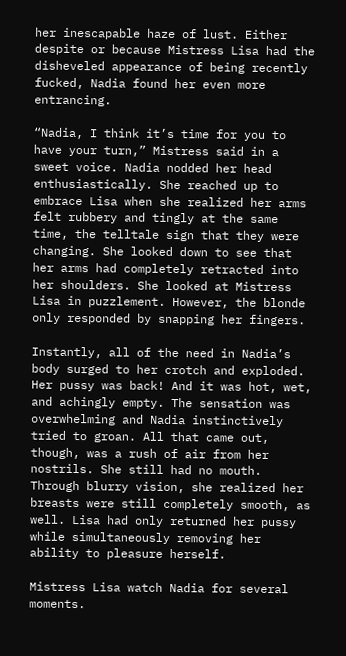her inescapable haze of lust. Either despite or because Mistress Lisa had the disheveled appearance of being recently fucked, Nadia found her even more entrancing.

“Nadia, I think it’s time for you to have your turn,” Mistress said in a sweet voice. Nadia nodded her head enthusiastically. She reached up to embrace Lisa when she realized her arms felt rubbery and tingly at the same time, the telltale sign that they were changing. She looked down to see that her arms had completely retracted into her shoulders. She looked at Mistress Lisa in puzzlement. However, the blonde only responded by snapping her fingers.

Instantly, all of the need in Nadia’s body surged to her crotch and exploded. Her pussy was back! And it was hot, wet, and achingly empty. The sensation was overwhelming and Nadia instinctively tried to groan. All that came out, though, was a rush of air from her nostrils. She still had no mouth. Through blurry vision, she realized her breasts were still completely smooth, as well. Lisa had only returned her pussy while simultaneously removing her ability to pleasure herself.

Mistress Lisa watch Nadia for several moments.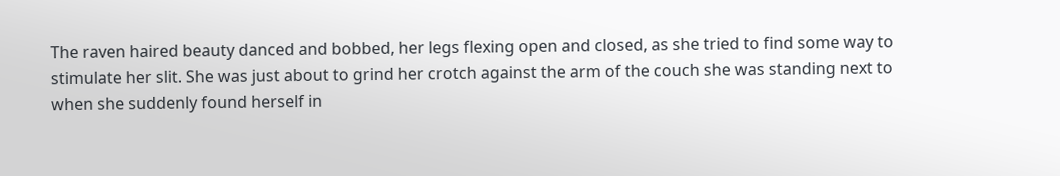The raven haired beauty danced and bobbed, her legs flexing open and closed, as she tried to find some way to stimulate her slit. She was just about to grind her crotch against the arm of the couch she was standing next to when she suddenly found herself in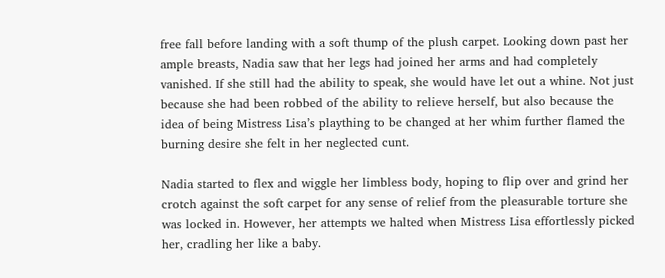free fall before landing with a soft thump of the plush carpet. Looking down past her ample breasts, Nadia saw that her legs had joined her arms and had completely vanished. If she still had the ability to speak, she would have let out a whine. Not just because she had been robbed of the ability to relieve herself, but also because the idea of being Mistress Lisa’s plaything to be changed at her whim further flamed the burning desire she felt in her neglected cunt.

Nadia started to flex and wiggle her limbless body, hoping to flip over and grind her crotch against the soft carpet for any sense of relief from the pleasurable torture she was locked in. However, her attempts we halted when Mistress Lisa effortlessly picked her, cradling her like a baby.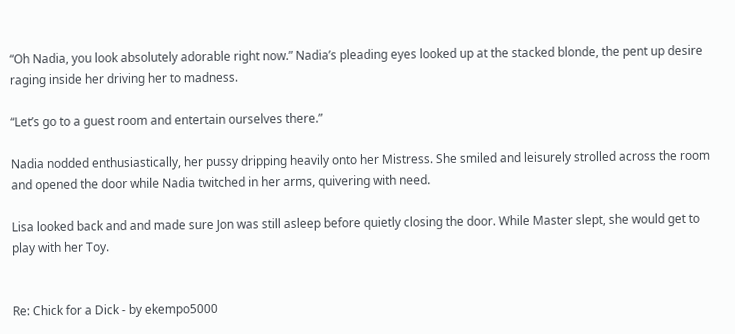“Oh Nadia, you look absolutely adorable right now.” Nadia’s pleading eyes looked up at the stacked blonde, the pent up desire raging inside her driving her to madness.

“Let’s go to a guest room and entertain ourselves there.”

Nadia nodded enthusiastically, her pussy dripping heavily onto her Mistress. She smiled and leisurely strolled across the room and opened the door while Nadia twitched in her arms, quivering with need.

Lisa looked back and and made sure Jon was still asleep before quietly closing the door. While Master slept, she would get to play with her Toy.


Re: Chick for a Dick - by ekempo5000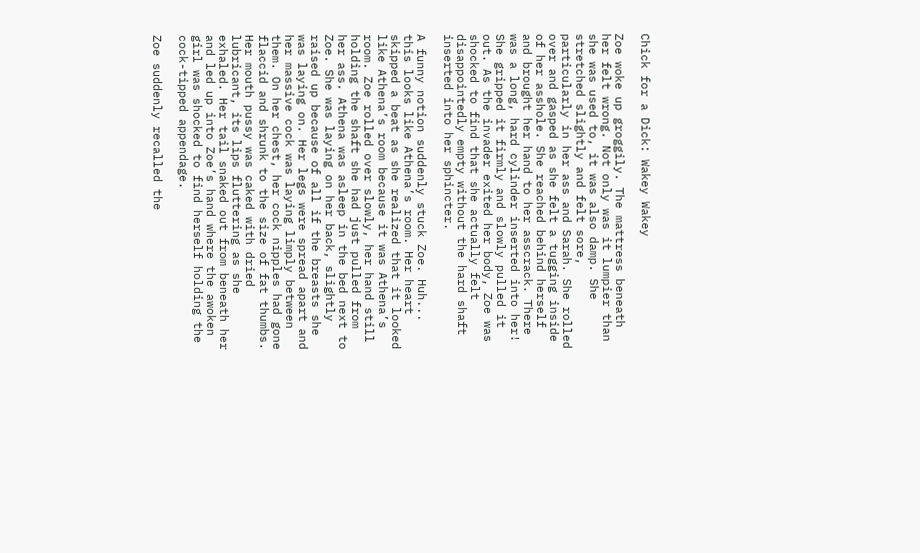Chick for a Dick: Wakey Wakey

Zoe woke up groggily. The mattress beneath her felt wrong. Not only was it lumpier than she was used to, it was also damp. She stretched slightly and felt sore, particularly in her ass and Sarah. She rolled over and gasped as she felt a tugging inside of her asshole. She reached behind herself and brought her hand to her asscrack. There was a long, hard cylinder inserted into her! She gripped it firmly and slowly pulled it out. As the invader exited her body, Zoe was shocked to find that she actually felt disappointedly empty without the hard shaft inserted into her sphincter.

A funny notion suddenly stuck Zoe. Huh... this looks like Athena’s room. Her heart skipped a beat as she realized that it looked like Athena’s room because it was Athena’s room. Zoe rolled over slowly, her hand still holding the shaft she had just pulled from her ass. Athena was asleep in the bed next to Zoe. She was laying on her back, slightly raised up because of all if the breasts she was laying on. Her legs were spread apart and her massive cock was laying limply between them. On her chest, her cock nipples had gone flaccid and shrunk to the size of fat thumbs. Her mouth pussy was caked with dried lubricant, its lips fluttering as she exhaled. Her tail snaked out from beneath her and led up into Zoe’s hand where the awoken girl was shocked to find herself holding the cock-tipped appendage.

Zoe suddenly recalled the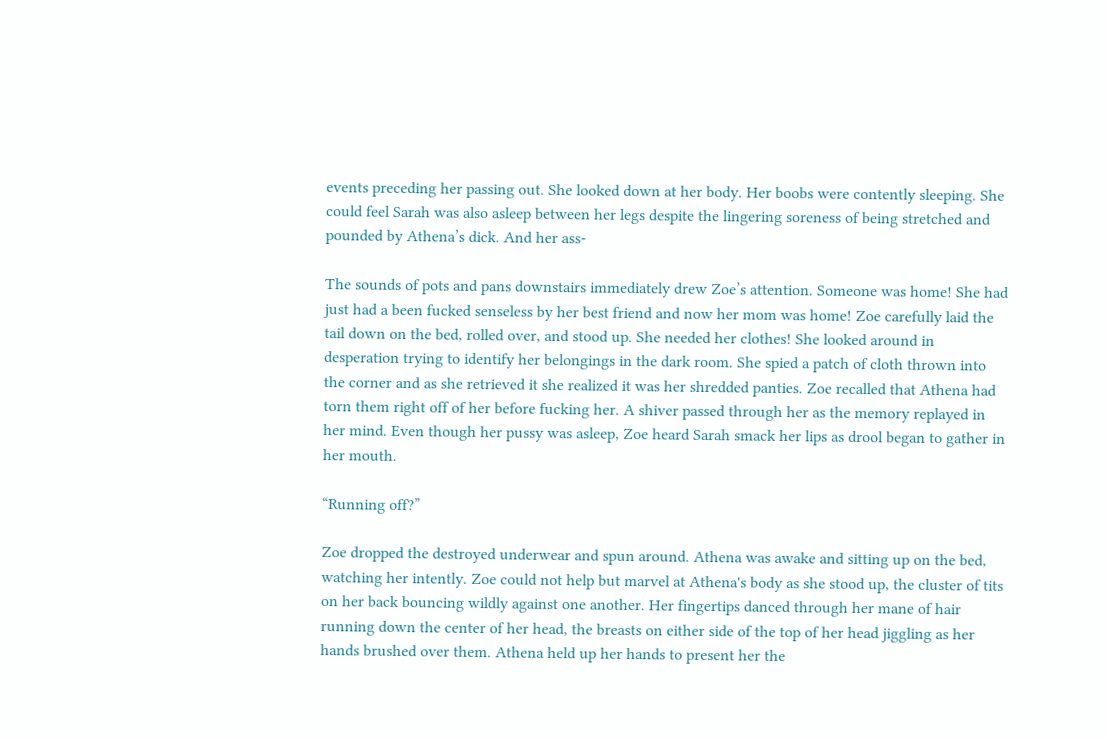events preceding her passing out. She looked down at her body. Her boobs were contently sleeping. She could feel Sarah was also asleep between her legs despite the lingering soreness of being stretched and pounded by Athena’s dick. And her ass-

The sounds of pots and pans downstairs immediately drew Zoe’s attention. Someone was home! She had just had a been fucked senseless by her best friend and now her mom was home! Zoe carefully laid the tail down on the bed, rolled over, and stood up. She needed her clothes! She looked around in desperation trying to identify her belongings in the dark room. She spied a patch of cloth thrown into the corner and as she retrieved it she realized it was her shredded panties. Zoe recalled that Athena had torn them right off of her before fucking her. A shiver passed through her as the memory replayed in her mind. Even though her pussy was asleep, Zoe heard Sarah smack her lips as drool began to gather in her mouth.

“Running off?”

Zoe dropped the destroyed underwear and spun around. Athena was awake and sitting up on the bed, watching her intently. Zoe could not help but marvel at Athena's body as she stood up, the cluster of tits on her back bouncing wildly against one another. Her fingertips danced through her mane of hair running down the center of her head, the breasts on either side of the top of her head jiggling as her hands brushed over them. Athena held up her hands to present her the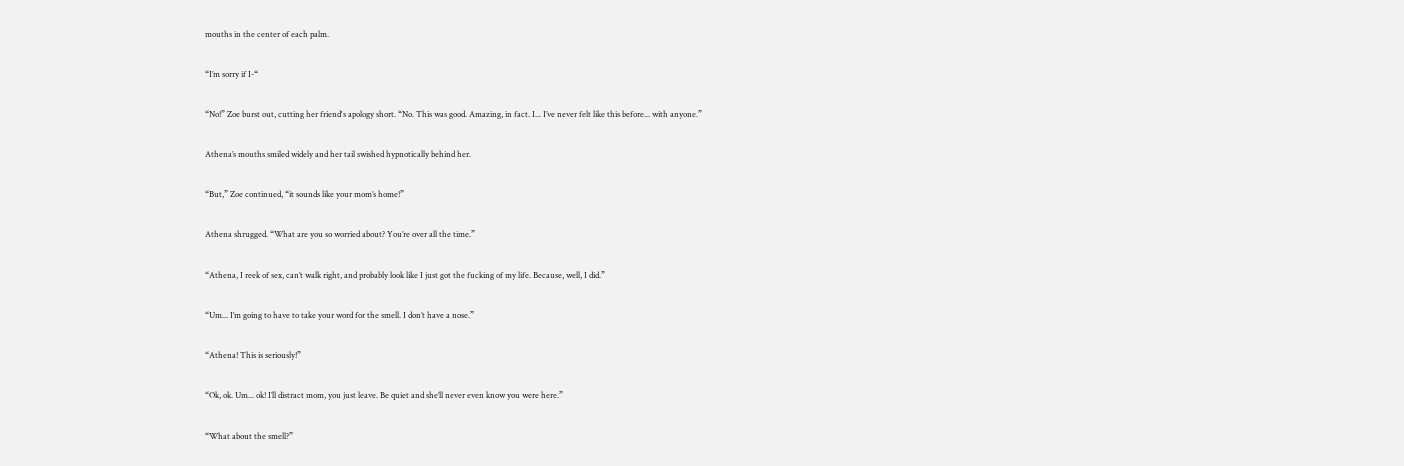mouths in the center of each palm.

“I’m sorry if I-“

“No!” Zoe burst out, cutting her friend's apology short. “No. This was good. Amazing, in fact. I... I’ve never felt like this before... with anyone.”

Athena’s mouths smiled widely and her tail swished hypnotically behind her.

“But,” Zoe continued, “it sounds like your mom’s home!”

Athena shrugged. “What are you so worried about? You’re over all the time.”

“Athena, I reek of sex, can’t walk right, and probably look like I just got the fucking of my life. Because, well, I did.”

“Um... I’m going to have to take your word for the smell. I don’t have a nose.”

“Athena! This is seriously!”

“Ok, ok. Um... ok! I’ll distract mom, you just leave. Be quiet and she’ll never even know you were here.”

“What about the smell?”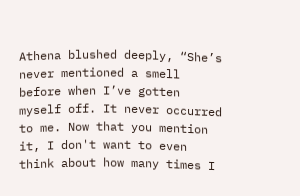Athena blushed deeply, “She’s never mentioned a smell before when I’ve gotten myself off. It never occurred to me. Now that you mention it, I don't want to even think about how many times I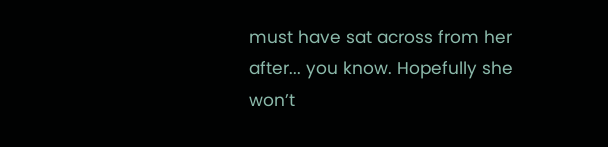must have sat across from her after... you know. Hopefully she won’t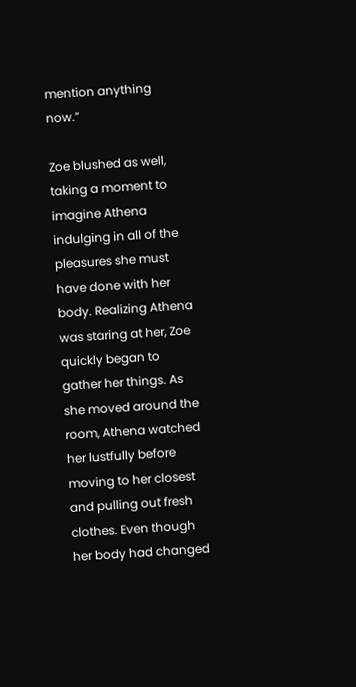mention anything now.”

Zoe blushed as well, taking a moment to imagine Athena indulging in all of the pleasures she must have done with her body. Realizing Athena was staring at her, Zoe quickly began to gather her things. As she moved around the room, Athena watched her lustfully before moving to her closest and pulling out fresh clothes. Even though her body had changed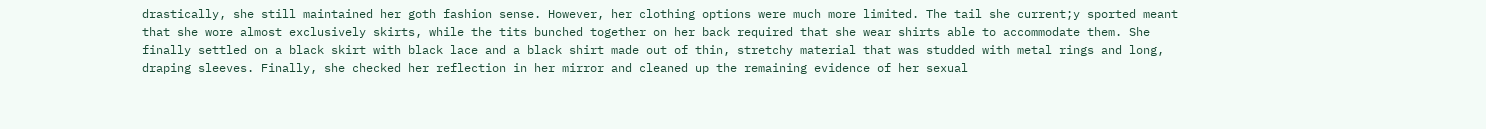drastically, she still maintained her goth fashion sense. However, her clothing options were much more limited. The tail she current;y sported meant that she wore almost exclusively skirts, while the tits bunched together on her back required that she wear shirts able to accommodate them. She finally settled on a black skirt with black lace and a black shirt made out of thin, stretchy material that was studded with metal rings and long, draping sleeves. Finally, she checked her reflection in her mirror and cleaned up the remaining evidence of her sexual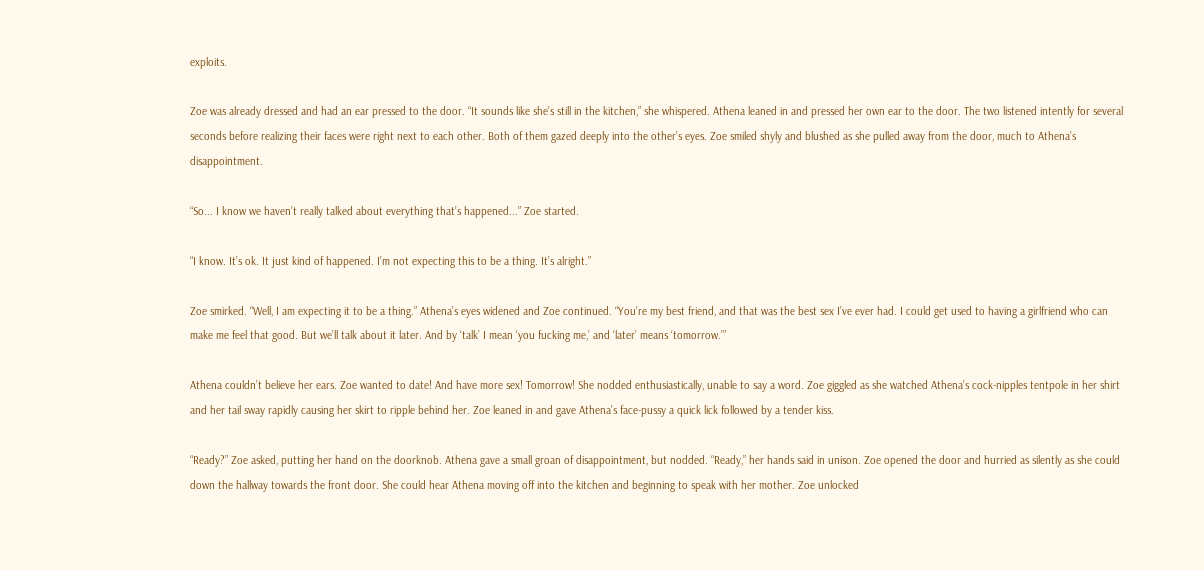exploits.

Zoe was already dressed and had an ear pressed to the door. “It sounds like she’s still in the kitchen,” she whispered. Athena leaned in and pressed her own ear to the door. The two listened intently for several seconds before realizing their faces were right next to each other. Both of them gazed deeply into the other’s eyes. Zoe smiled shyly and blushed as she pulled away from the door, much to Athena’s disappointment.

“So... I know we haven’t really talked about everything that’s happened...” Zoe started.

“I know. It’s ok. It just kind of happened. I’m not expecting this to be a thing. It’s alright.”

Zoe smirked. “Well, I am expecting it to be a thing.” Athena’s eyes widened and Zoe continued. “You’re my best friend, and that was the best sex I’ve ever had. I could get used to having a girlfriend who can make me feel that good. But we’ll talk about it later. And by ‘talk’ I mean ‘you fucking me,’ and ‘later’ means ‘tomorrow.’”

Athena couldn’t believe her ears. Zoe wanted to date! And have more sex! Tomorrow! She nodded enthusiastically, unable to say a word. Zoe giggled as she watched Athena’s cock-nipples tentpole in her shirt and her tail sway rapidly causing her skirt to ripple behind her. Zoe leaned in and gave Athena’s face-pussy a quick lick followed by a tender kiss.

“Ready?” Zoe asked, putting her hand on the doorknob. Athena gave a small groan of disappointment, but nodded. “Ready,” her hands said in unison. Zoe opened the door and hurried as silently as she could down the hallway towards the front door. She could hear Athena moving off into the kitchen and beginning to speak with her mother. Zoe unlocked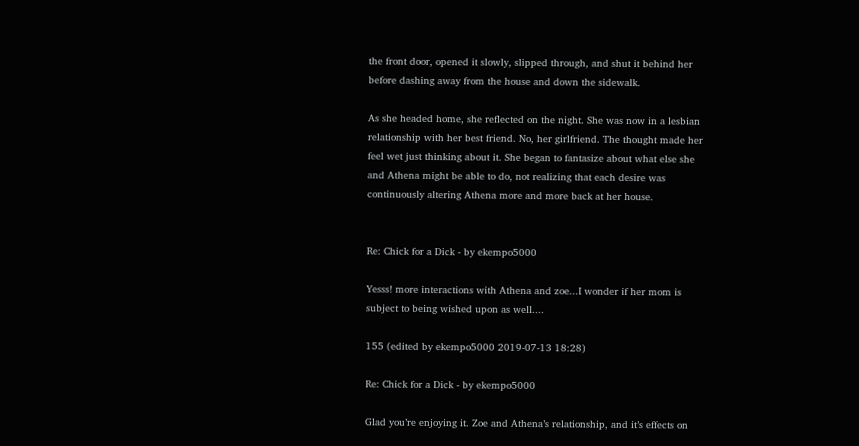the front door, opened it slowly, slipped through, and shut it behind her before dashing away from the house and down the sidewalk.

As she headed home, she reflected on the night. She was now in a lesbian relationship with her best friend. No, her girlfriend. The thought made her feel wet just thinking about it. She began to fantasize about what else she and Athena might be able to do, not realizing that each desire was continuously altering Athena more and more back at her house.


Re: Chick for a Dick - by ekempo5000

Yesss! more interactions with Athena and zoe...I wonder if her mom is subject to being wished upon as well....

155 (edited by ekempo5000 2019-07-13 18:28)

Re: Chick for a Dick - by ekempo5000

Glad you’re enjoying it. Zoe and Athena’s relationship, and it’s effects on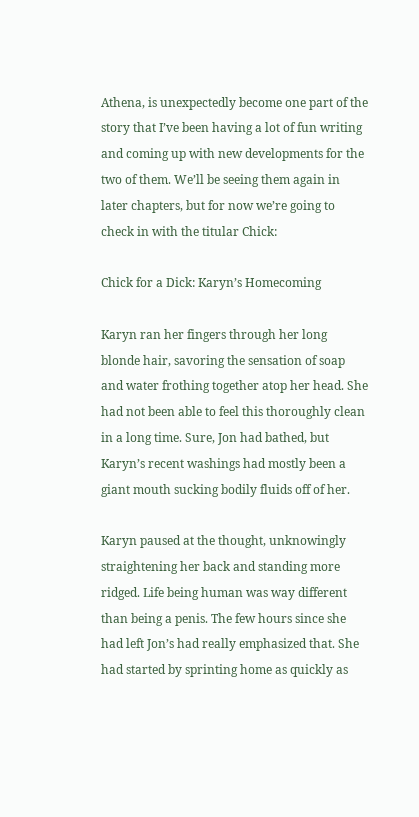Athena, is unexpectedly become one part of the story that I’ve been having a lot of fun writing and coming up with new developments for the two of them. We’ll be seeing them again in later chapters, but for now we’re going to check in with the titular Chick:

Chick for a Dick: Karyn’s Homecoming

Karyn ran her fingers through her long blonde hair, savoring the sensation of soap and water frothing together atop her head. She had not been able to feel this thoroughly clean in a long time. Sure, Jon had bathed, but Karyn’s recent washings had mostly been a giant mouth sucking bodily fluids off of her.

Karyn paused at the thought, unknowingly straightening her back and standing more ridged. Life being human was way different than being a penis. The few hours since she had left Jon’s had really emphasized that. She had started by sprinting home as quickly as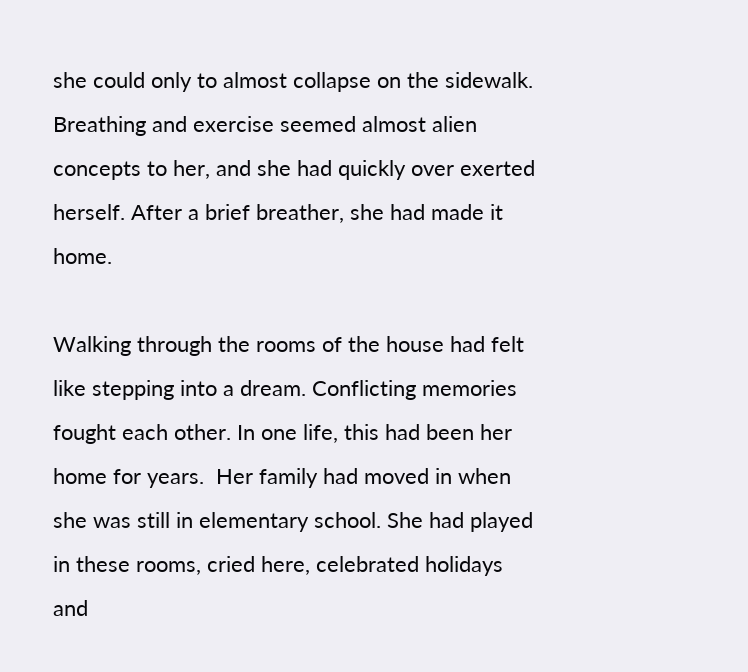she could only to almost collapse on the sidewalk. Breathing and exercise seemed almost alien concepts to her, and she had quickly over exerted herself. After a brief breather, she had made it home.

Walking through the rooms of the house had felt like stepping into a dream. Conflicting memories fought each other. In one life, this had been her home for years.  Her family had moved in when she was still in elementary school. She had played in these rooms, cried here, celebrated holidays and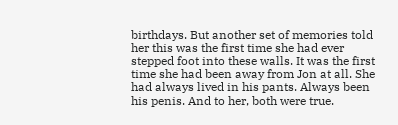birthdays. But another set of memories told her this was the first time she had ever stepped foot into these walls. It was the first time she had been away from Jon at all. She had always lived in his pants. Always been his penis. And to her, both were true.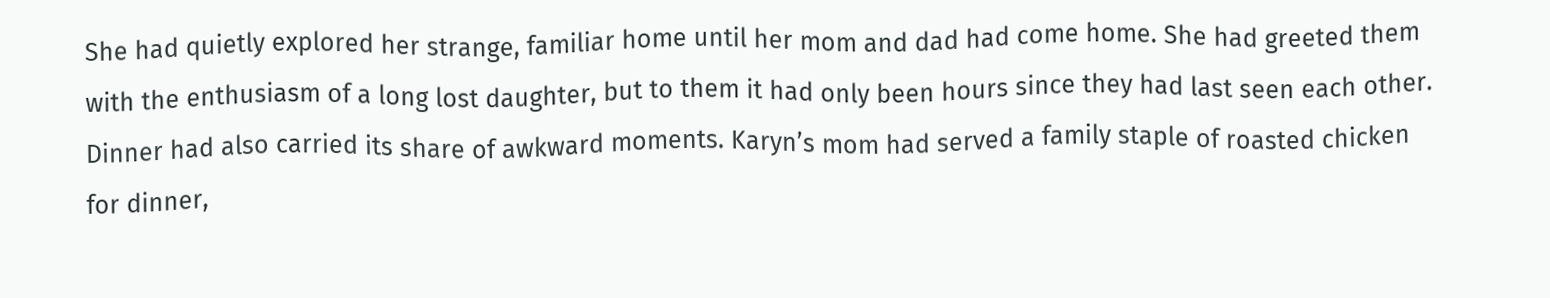She had quietly explored her strange, familiar home until her mom and dad had come home. She had greeted them with the enthusiasm of a long lost daughter, but to them it had only been hours since they had last seen each other. Dinner had also carried its share of awkward moments. Karyn’s mom had served a family staple of roasted chicken for dinner,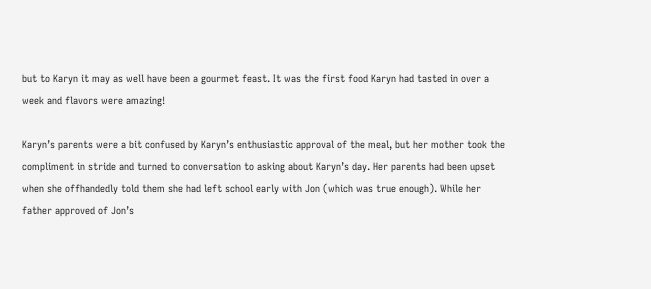but to Karyn it may as well have been a gourmet feast. It was the first food Karyn had tasted in over a week and flavors were amazing!

Karyn’s parents were a bit confused by Karyn’s enthusiastic approval of the meal, but her mother took the compliment in stride and turned to conversation to asking about Karyn’s day. Her parents had been upset when she offhandedly told them she had left school early with Jon (which was true enough). While her father approved of Jon’s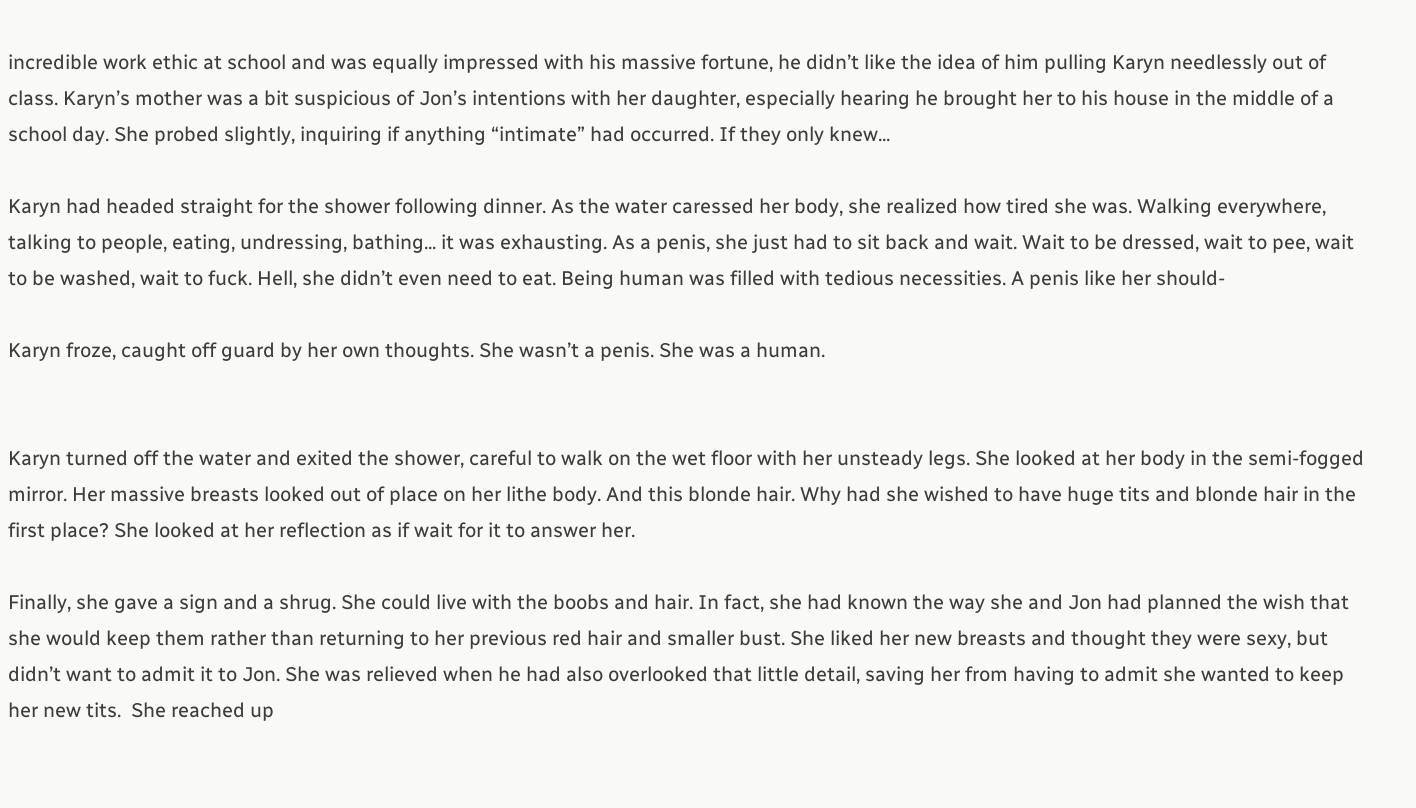incredible work ethic at school and was equally impressed with his massive fortune, he didn’t like the idea of him pulling Karyn needlessly out of class. Karyn’s mother was a bit suspicious of Jon’s intentions with her daughter, especially hearing he brought her to his house in the middle of a school day. She probed slightly, inquiring if anything “intimate” had occurred. If they only knew...

Karyn had headed straight for the shower following dinner. As the water caressed her body, she realized how tired she was. Walking everywhere, talking to people, eating, undressing, bathing... it was exhausting. As a penis, she just had to sit back and wait. Wait to be dressed, wait to pee, wait to be washed, wait to fuck. Hell, she didn’t even need to eat. Being human was filled with tedious necessities. A penis like her should-

Karyn froze, caught off guard by her own thoughts. She wasn’t a penis. She was a human.


Karyn turned off the water and exited the shower, careful to walk on the wet floor with her unsteady legs. She looked at her body in the semi-fogged mirror. Her massive breasts looked out of place on her lithe body. And this blonde hair. Why had she wished to have huge tits and blonde hair in the first place? She looked at her reflection as if wait for it to answer her.

Finally, she gave a sign and a shrug. She could live with the boobs and hair. In fact, she had known the way she and Jon had planned the wish that she would keep them rather than returning to her previous red hair and smaller bust. She liked her new breasts and thought they were sexy, but didn’t want to admit it to Jon. She was relieved when he had also overlooked that little detail, saving her from having to admit she wanted to keep her new tits.  She reached up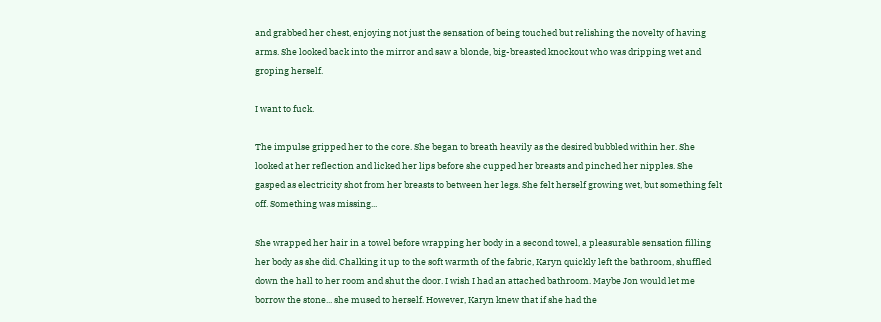and grabbed her chest, enjoying not just the sensation of being touched but relishing the novelty of having arms. She looked back into the mirror and saw a blonde, big-breasted knockout who was dripping wet and groping herself.

I want to fuck.

The impulse gripped her to the core. She began to breath heavily as the desired bubbled within her. She looked at her reflection and licked her lips before she cupped her breasts and pinched her nipples. She gasped as electricity shot from her breasts to between her legs. She felt herself growing wet, but something felt off. Something was missing...

She wrapped her hair in a towel before wrapping her body in a second towel, a pleasurable sensation filling her body as she did. Chalking it up to the soft warmth of the fabric, Karyn quickly left the bathroom, shuffled down the hall to her room and shut the door. I wish I had an attached bathroom. Maybe Jon would let me borrow the stone... she mused to herself. However, Karyn knew that if she had the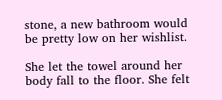stone, a new bathroom would be pretty low on her wishlist.

She let the towel around her body fall to the floor. She felt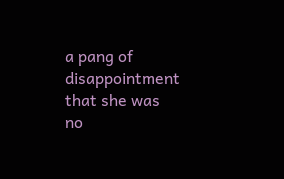a pang of disappointment that she was no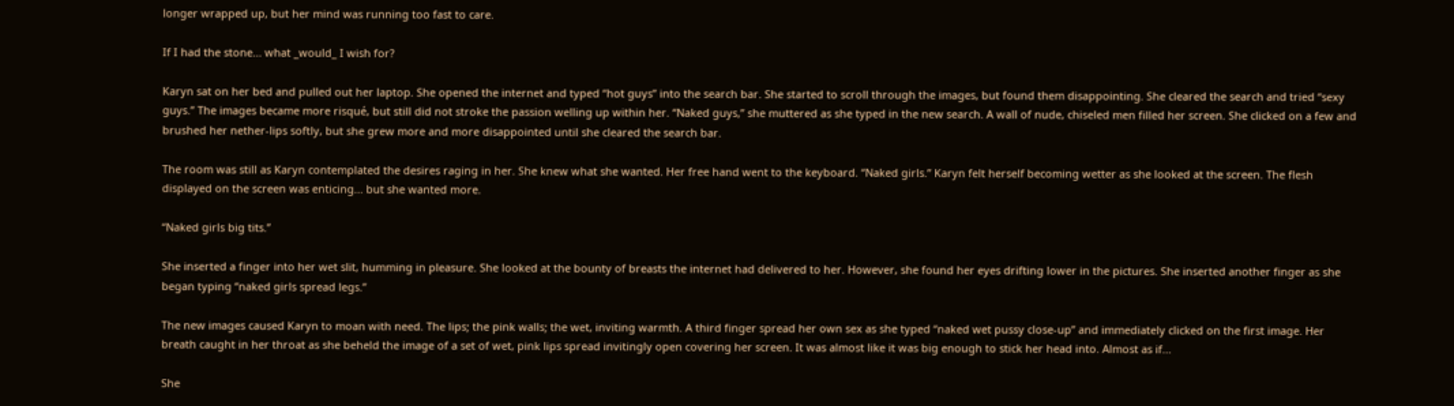longer wrapped up, but her mind was running too fast to care.

If I had the stone... what _would_ I wish for?

Karyn sat on her bed and pulled out her laptop. She opened the internet and typed “hot guys” into the search bar. She started to scroll through the images, but found them disappointing. She cleared the search and tried “sexy guys.” The images became more risqué, but still did not stroke the passion welling up within her. “Naked guys,” she muttered as she typed in the new search. A wall of nude, chiseled men filled her screen. She clicked on a few and brushed her nether-lips softly, but she grew more and more disappointed until she cleared the search bar.

The room was still as Karyn contemplated the desires raging in her. She knew what she wanted. Her free hand went to the keyboard. “Naked girls.” Karyn felt herself becoming wetter as she looked at the screen. The flesh displayed on the screen was enticing... but she wanted more.

“Naked girls big tits.”

She inserted a finger into her wet slit, humming in pleasure. She looked at the bounty of breasts the internet had delivered to her. However, she found her eyes drifting lower in the pictures. She inserted another finger as she began typing “naked girls spread legs.”

The new images caused Karyn to moan with need. The lips; the pink walls; the wet, inviting warmth. A third finger spread her own sex as she typed “naked wet pussy close-up” and immediately clicked on the first image. Her breath caught in her throat as she beheld the image of a set of wet, pink lips spread invitingly open covering her screen. It was almost like it was big enough to stick her head into. Almost as if...

She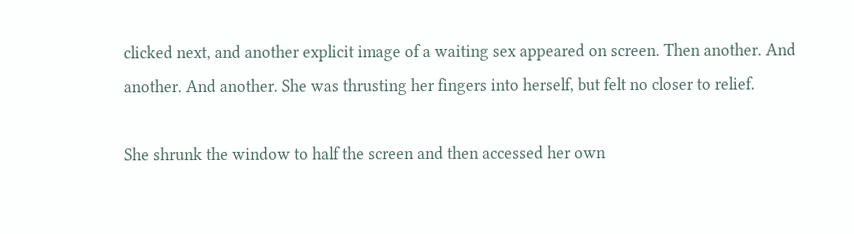clicked next, and another explicit image of a waiting sex appeared on screen. Then another. And another. And another. She was thrusting her fingers into herself, but felt no closer to relief.

She shrunk the window to half the screen and then accessed her own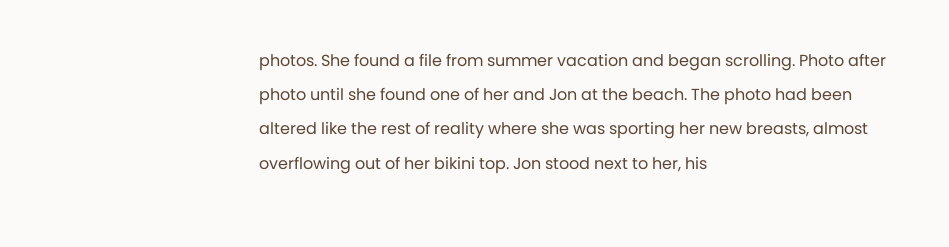photos. She found a file from summer vacation and began scrolling. Photo after photo until she found one of her and Jon at the beach. The photo had been altered like the rest of reality where she was sporting her new breasts, almost overflowing out of her bikini top. Jon stood next to her, his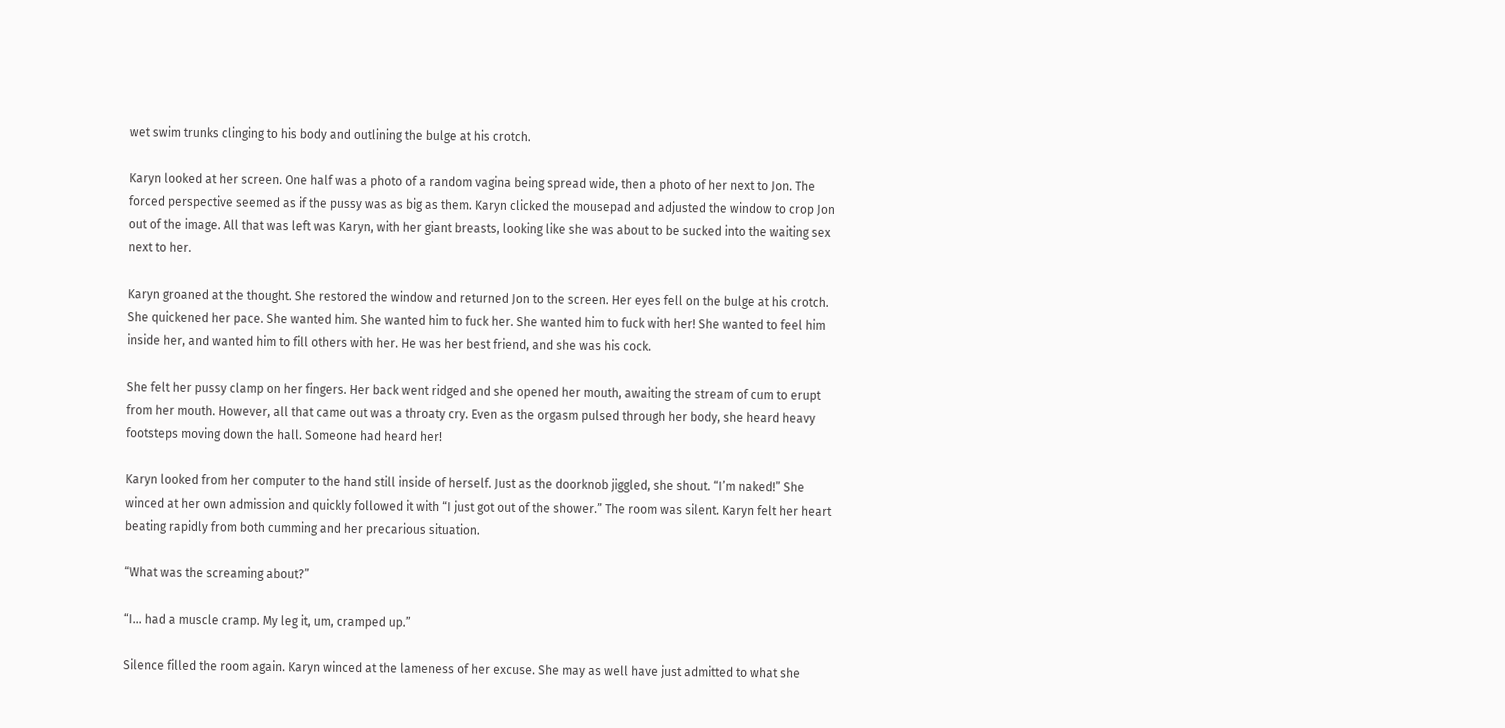wet swim trunks clinging to his body and outlining the bulge at his crotch.

Karyn looked at her screen. One half was a photo of a random vagina being spread wide, then a photo of her next to Jon. The forced perspective seemed as if the pussy was as big as them. Karyn clicked the mousepad and adjusted the window to crop Jon out of the image. All that was left was Karyn, with her giant breasts, looking like she was about to be sucked into the waiting sex next to her.

Karyn groaned at the thought. She restored the window and returned Jon to the screen. Her eyes fell on the bulge at his crotch. She quickened her pace. She wanted him. She wanted him to fuck her. She wanted him to fuck with her! She wanted to feel him inside her, and wanted him to fill others with her. He was her best friend, and she was his cock.

She felt her pussy clamp on her fingers. Her back went ridged and she opened her mouth, awaiting the stream of cum to erupt from her mouth. However, all that came out was a throaty cry. Even as the orgasm pulsed through her body, she heard heavy footsteps moving down the hall. Someone had heard her!

Karyn looked from her computer to the hand still inside of herself. Just as the doorknob jiggled, she shout. “I’m naked!” She winced at her own admission and quickly followed it with “I just got out of the shower.” The room was silent. Karyn felt her heart beating rapidly from both cumming and her precarious situation.

“What was the screaming about?”

“I... had a muscle cramp. My leg it, um, cramped up.”

Silence filled the room again. Karyn winced at the lameness of her excuse. She may as well have just admitted to what she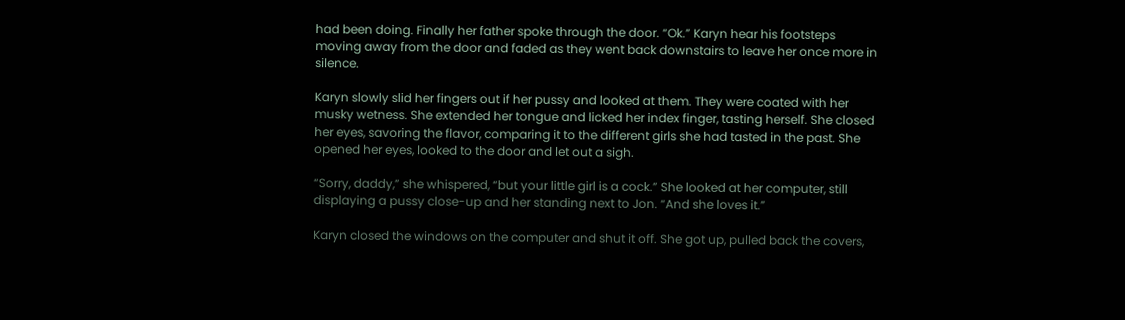had been doing. Finally her father spoke through the door. “Ok.” Karyn hear his footsteps moving away from the door and faded as they went back downstairs to leave her once more in silence.

Karyn slowly slid her fingers out if her pussy and looked at them. They were coated with her musky wetness. She extended her tongue and licked her index finger, tasting herself. She closed her eyes, savoring the flavor, comparing it to the different girls she had tasted in the past. She opened her eyes, looked to the door and let out a sigh.

“Sorry, daddy,” she whispered, “but your little girl is a cock.” She looked at her computer, still displaying a pussy close-up and her standing next to Jon. “And she loves it.”

Karyn closed the windows on the computer and shut it off. She got up, pulled back the covers,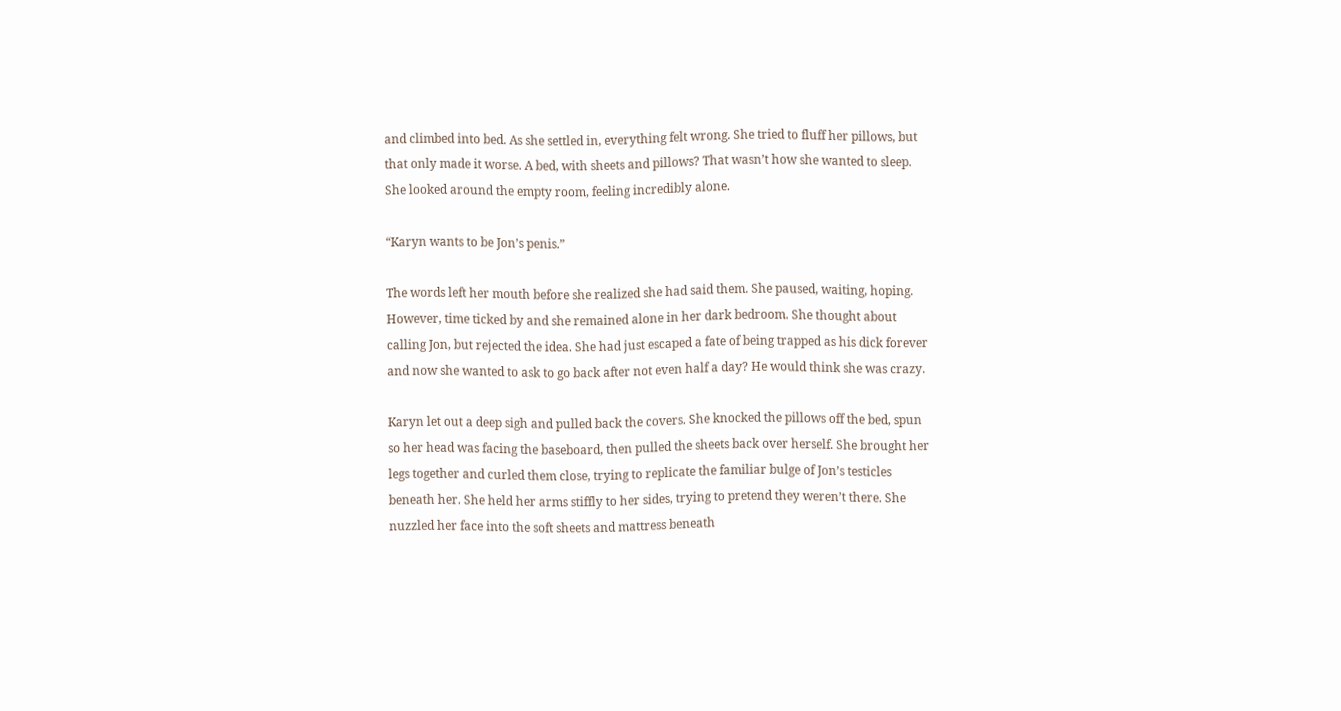and climbed into bed. As she settled in, everything felt wrong. She tried to fluff her pillows, but that only made it worse. A bed, with sheets and pillows? That wasn’t how she wanted to sleep. She looked around the empty room, feeling incredibly alone.

“Karyn wants to be Jon’s penis.”

The words left her mouth before she realized she had said them. She paused, waiting, hoping. However, time ticked by and she remained alone in her dark bedroom. She thought about calling Jon, but rejected the idea. She had just escaped a fate of being trapped as his dick forever and now she wanted to ask to go back after not even half a day? He would think she was crazy.

Karyn let out a deep sigh and pulled back the covers. She knocked the pillows off the bed, spun so her head was facing the baseboard, then pulled the sheets back over herself. She brought her legs together and curled them close, trying to replicate the familiar bulge of Jon’s testicles beneath her. She held her arms stiffly to her sides, trying to pretend they weren’t there. She nuzzled her face into the soft sheets and mattress beneath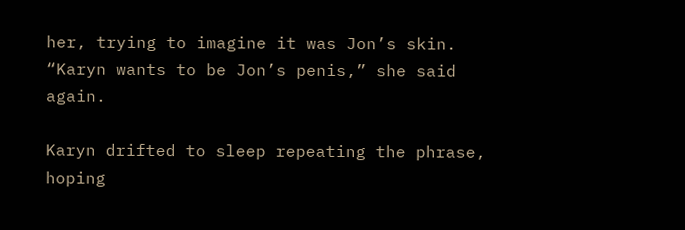her, trying to imagine it was Jon’s skin. “Karyn wants to be Jon’s penis,” she said again.

Karyn drifted to sleep repeating the phrase, hoping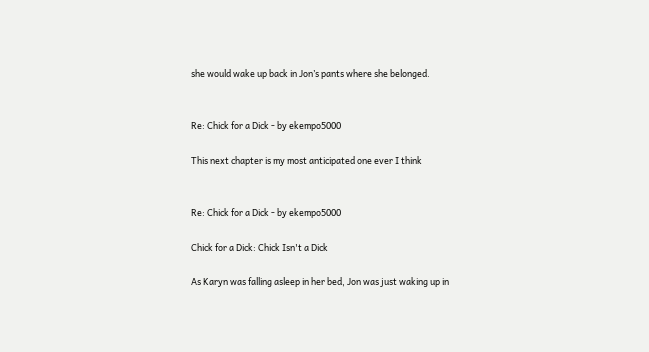she would wake up back in Jon’s pants where she belonged.


Re: Chick for a Dick - by ekempo5000

This next chapter is my most anticipated one ever I think


Re: Chick for a Dick - by ekempo5000

Chick for a Dick: Chick Isn't a Dick

As Karyn was falling asleep in her bed, Jon was just waking up in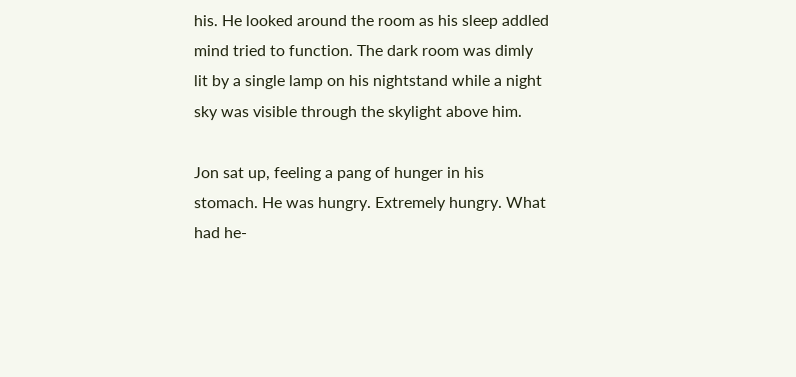his. He looked around the room as his sleep addled mind tried to function. The dark room was dimly lit by a single lamp on his nightstand while a night sky was visible through the skylight above him.

Jon sat up, feeling a pang of hunger in his stomach. He was hungry. Extremely hungry. What had he-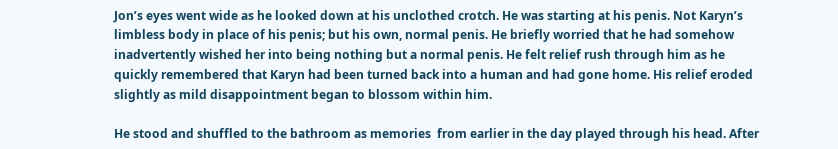Jon’s eyes went wide as he looked down at his unclothed crotch. He was starting at his penis. Not Karyn’s limbless body in place of his penis; but his own, normal penis. He briefly worried that he had somehow inadvertently wished her into being nothing but a normal penis. He felt relief rush through him as he quickly remembered that Karyn had been turned back into a human and had gone home. His relief eroded slightly as mild disappointment began to blossom within him.

He stood and shuffled to the bathroom as memories  from earlier in the day played through his head. After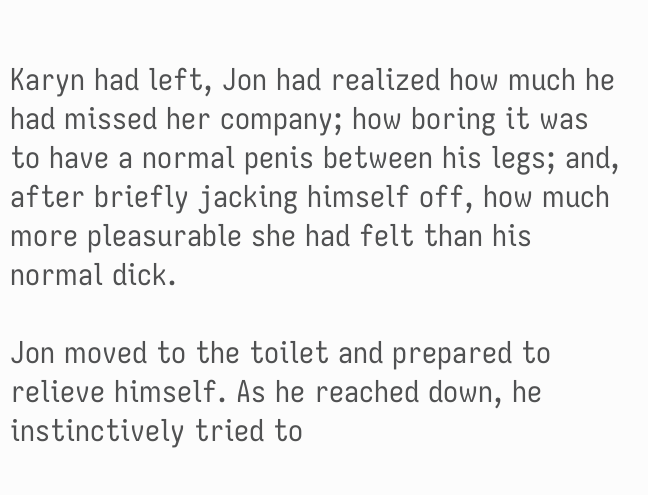Karyn had left, Jon had realized how much he had missed her company; how boring it was to have a normal penis between his legs; and, after briefly jacking himself off, how much more pleasurable she had felt than his normal dick.

Jon moved to the toilet and prepared to relieve himself. As he reached down, he instinctively tried to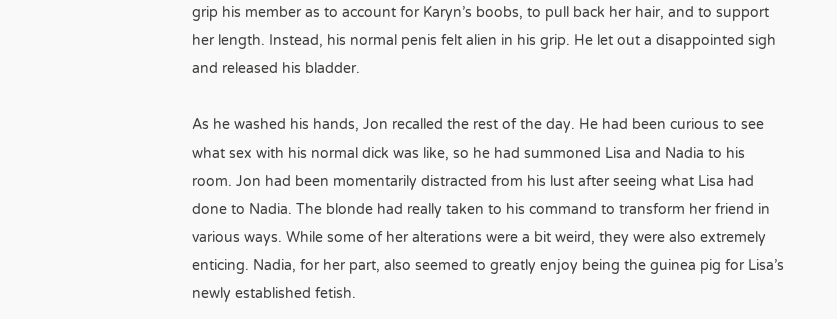grip his member as to account for Karyn’s boobs, to pull back her hair, and to support her length. Instead, his normal penis felt alien in his grip. He let out a disappointed sigh and released his bladder.

As he washed his hands, Jon recalled the rest of the day. He had been curious to see what sex with his normal dick was like, so he had summoned Lisa and Nadia to his room. Jon had been momentarily distracted from his lust after seeing what Lisa had done to Nadia. The blonde had really taken to his command to transform her friend in various ways. While some of her alterations were a bit weird, they were also extremely enticing. Nadia, for her part, also seemed to greatly enjoy being the guinea pig for Lisa’s newly established fetish.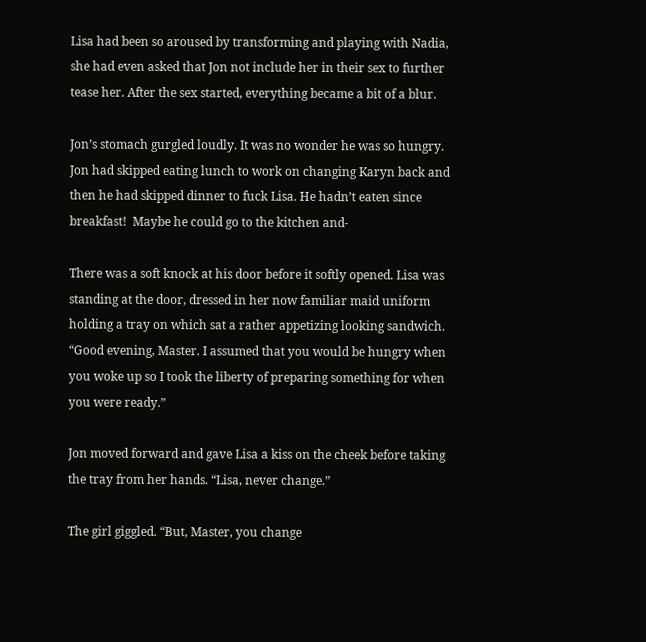Lisa had been so aroused by transforming and playing with Nadia, she had even asked that Jon not include her in their sex to further tease her. After the sex started, everything became a bit of a blur.

Jon’s stomach gurgled loudly. It was no wonder he was so hungry. Jon had skipped eating lunch to work on changing Karyn back and then he had skipped dinner to fuck Lisa. He hadn’t eaten since breakfast!  Maybe he could go to the kitchen and-

There was a soft knock at his door before it softly opened. Lisa was standing at the door, dressed in her now familiar maid uniform holding a tray on which sat a rather appetizing looking sandwich. “Good evening, Master. I assumed that you would be hungry when you woke up so I took the liberty of preparing something for when you were ready.”

Jon moved forward and gave Lisa a kiss on the cheek before taking the tray from her hands. “Lisa, never change.”

The girl giggled. “But, Master, you change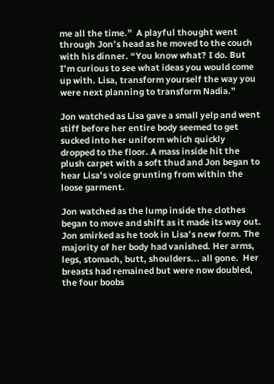me all the time.”  A playful thought went through Jon’s head as he moved to the couch with his dinner. “You know what? I do. But I’m curious to see what ideas you would come up with. Lisa, transform yourself the way you were next planning to transform Nadia.”

Jon watched as Lisa gave a small yelp and went stiff before her entire body seemed to get sucked into her uniform which quickly dropped to the floor. A mass inside hit the plush carpet with a soft thud and Jon began to hear Lisa’s voice grunting from within the loose garment.

Jon watched as the lump inside the clothes began to move and shift as it made its way out. Jon smirked as he took in Lisa’s new form. The majority of her body had vanished. Her arms, legs, stomach, butt, shoulders... all gone.  Her breasts had remained but were now doubled, the four boobs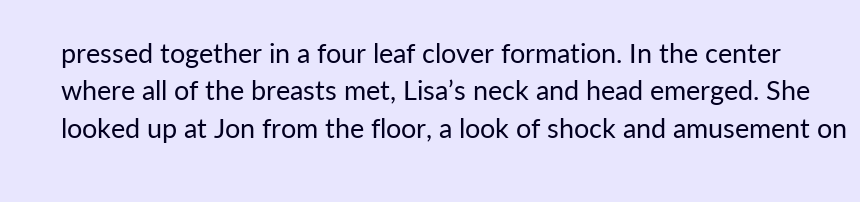pressed together in a four leaf clover formation. In the center where all of the breasts met, Lisa’s neck and head emerged. She looked up at Jon from the floor, a look of shock and amusement on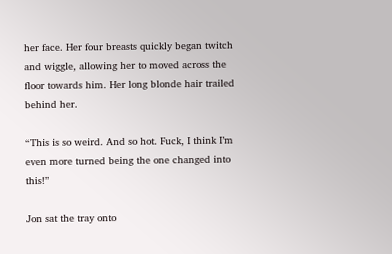her face. Her four breasts quickly began twitch and wiggle, allowing her to moved across the floor towards him. Her long blonde hair trailed  behind her.

“This is so weird. And so hot. Fuck, I think I’m even more turned being the one changed into this!”

Jon sat the tray onto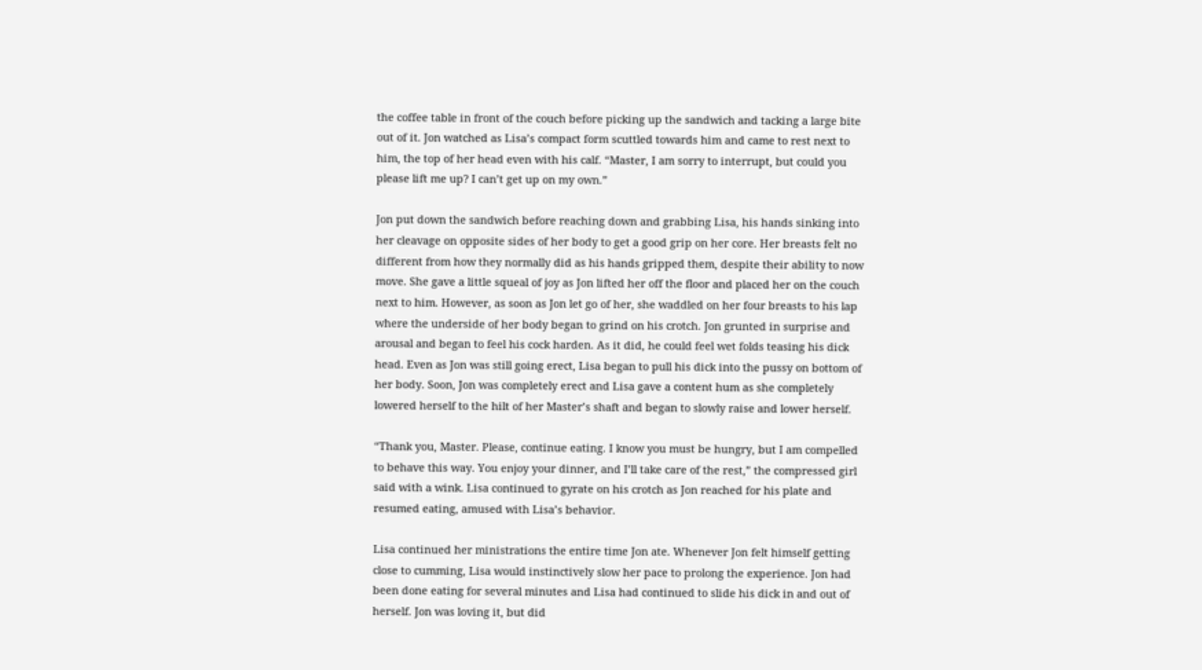the coffee table in front of the couch before picking up the sandwich and tacking a large bite out of it. Jon watched as Lisa’s compact form scuttled towards him and came to rest next to him, the top of her head even with his calf. “Master, I am sorry to interrupt, but could you please lift me up? I can’t get up on my own.”

Jon put down the sandwich before reaching down and grabbing Lisa, his hands sinking into her cleavage on opposite sides of her body to get a good grip on her core. Her breasts felt no different from how they normally did as his hands gripped them, despite their ability to now move. She gave a little squeal of joy as Jon lifted her off the floor and placed her on the couch next to him. However, as soon as Jon let go of her, she waddled on her four breasts to his lap where the underside of her body began to grind on his crotch. Jon grunted in surprise and arousal and began to feel his cock harden. As it did, he could feel wet folds teasing his dick head. Even as Jon was still going erect, Lisa began to pull his dick into the pussy on bottom of her body. Soon, Jon was completely erect and Lisa gave a content hum as she completely lowered herself to the hilt of her Master’s shaft and began to slowly raise and lower herself.

“Thank you, Master. Please, continue eating. I know you must be hungry, but I am compelled to behave this way. You enjoy your dinner, and I’ll take care of the rest,” the compressed girl said with a wink. Lisa continued to gyrate on his crotch as Jon reached for his plate and resumed eating, amused with Lisa’s behavior.

Lisa continued her ministrations the entire time Jon ate. Whenever Jon felt himself getting close to cumming, Lisa would instinctively slow her pace to prolong the experience. Jon had been done eating for several minutes and Lisa had continued to slide his dick in and out of herself. Jon was loving it, but did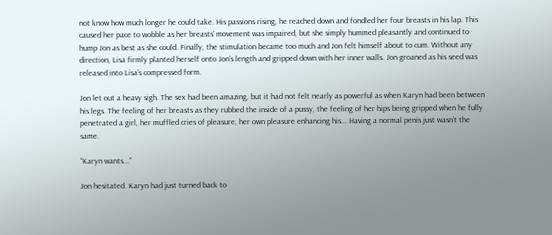not know how much longer he could take. His passions rising, he reached down and fondled her four breasts in his lap. This caused her pace to wobble as her breasts’ movement was impaired, but she simply hummed pleasantly and continued to hump Jon as best as she could. Finally, the stimulation became too much and Jon felt himself about to cum. Without any direction, Lisa firmly planted herself onto Jon’s length and gripped down with her inner walls. Jon groaned as his seed was released into Lisa’s compressed form.

Jon let out a heavy sigh. The sex had been amazing, but it had not felt nearly as powerful as when Karyn had been between his legs. The feeling of her breasts as they rubbed the inside of a pussy, the feeling of her hips being gripped when he fully penetrated a girl, her muffled cries of pleasure, her own pleasure enhancing his... Having a normal penis just wasn’t the same.

“Karyn wants...”

Jon hesitated. Karyn had just turned back to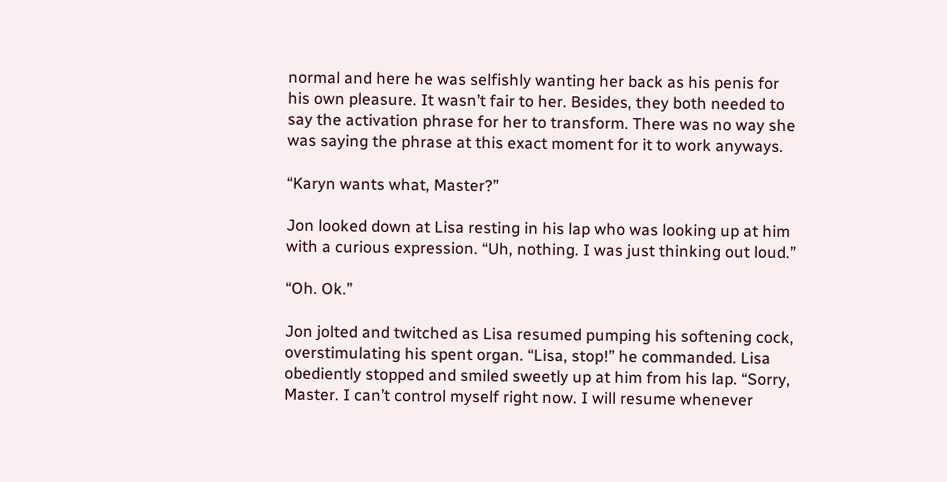normal and here he was selfishly wanting her back as his penis for his own pleasure. It wasn’t fair to her. Besides, they both needed to say the activation phrase for her to transform. There was no way she was saying the phrase at this exact moment for it to work anyways.

“Karyn wants what, Master?”

Jon looked down at Lisa resting in his lap who was looking up at him with a curious expression. “Uh, nothing. I was just thinking out loud.”

“Oh. Ok.”

Jon jolted and twitched as Lisa resumed pumping his softening cock, overstimulating his spent organ. “Lisa, stop!” he commanded. Lisa obediently stopped and smiled sweetly up at him from his lap. “Sorry, Master. I can’t control myself right now. I will resume whenever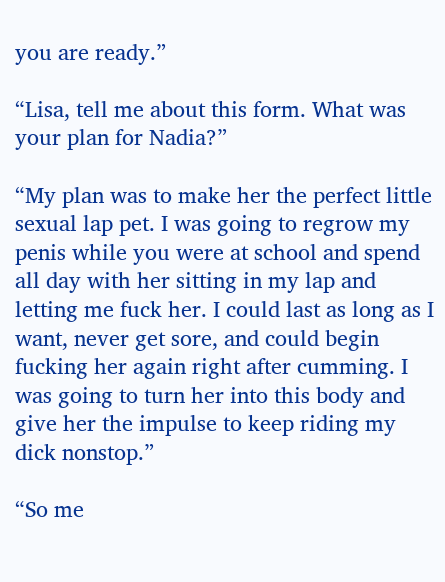you are ready.”

“Lisa, tell me about this form. What was your plan for Nadia?”

“My plan was to make her the perfect little sexual lap pet. I was going to regrow my penis while you were at school and spend all day with her sitting in my lap and letting me fuck her. I could last as long as I want, never get sore, and could begin fucking her again right after cumming. I was going to turn her into this body and give her the impulse to keep riding my dick nonstop.”

“So me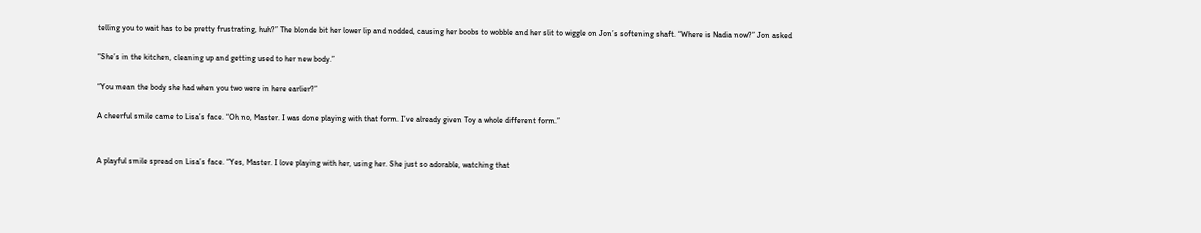telling you to wait has to be pretty frustrating, huh?” The blonde bit her lower lip and nodded, causing her boobs to wobble and her slit to wiggle on Jon’s softening shaft. “Where is Nadia now?” Jon asked

“She’s in the kitchen, cleaning up and getting used to her new body.”

“You mean the body she had when you two were in here earlier?”

A cheerful smile came to Lisa’s face. “Oh no, Master. I was done playing with that form. I’ve already given Toy a whole different form.”


A playful smile spread on Lisa’s face. “Yes, Master. I love playing with her, using her. She just so adorable, watching that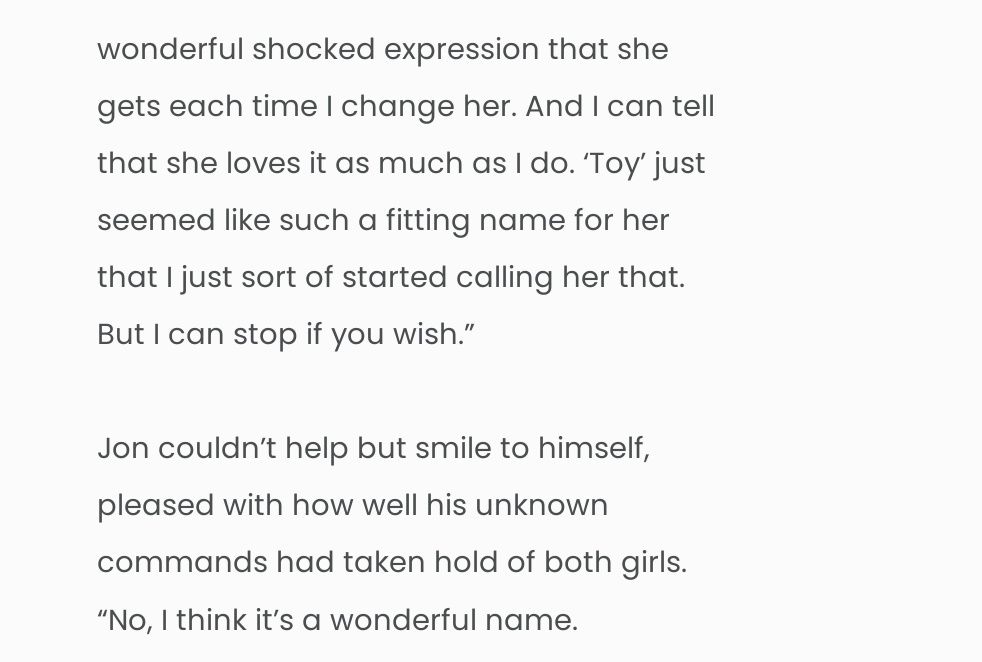wonderful shocked expression that she gets each time I change her. And I can tell that she loves it as much as I do. ‘Toy’ just seemed like such a fitting name for her that I just sort of started calling her that. But I can stop if you wish.”

Jon couldn’t help but smile to himself, pleased with how well his unknown commands had taken hold of both girls. “No, I think it’s a wonderful name.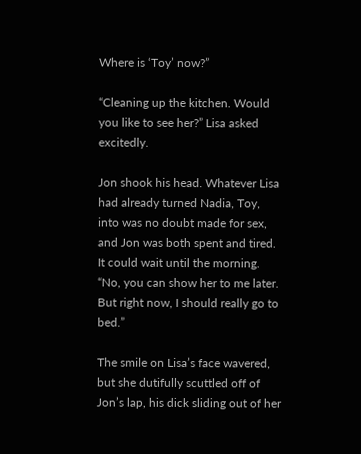Where is ‘Toy’ now?”

“Cleaning up the kitchen. Would you like to see her?” Lisa asked excitedly.

Jon shook his head. Whatever Lisa had already turned Nadia, Toy, into was no doubt made for sex, and Jon was both spent and tired. It could wait until the morning. “No, you can show her to me later. But right now, I should really go to bed.”

The smile on Lisa’s face wavered, but she dutifully scuttled off of Jon’s lap, his dick sliding out of her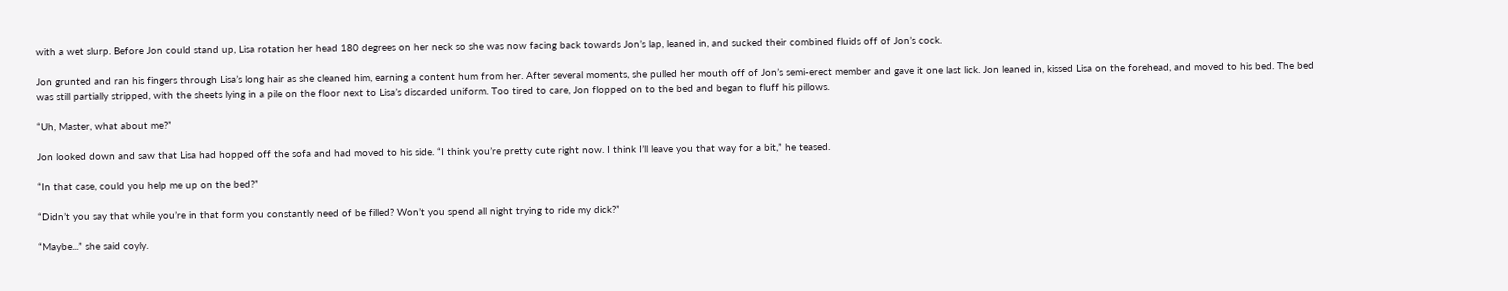with a wet slurp. Before Jon could stand up, Lisa rotation her head 180 degrees on her neck so she was now facing back towards Jon’s lap, leaned in, and sucked their combined fluids off of Jon’s cock.

Jon grunted and ran his fingers through Lisa’s long hair as she cleaned him, earning a content hum from her. After several moments, she pulled her mouth off of Jon’s semi-erect member and gave it one last lick. Jon leaned in, kissed Lisa on the forehead, and moved to his bed. The bed was still partially stripped, with the sheets lying in a pile on the floor next to Lisa’s discarded uniform. Too tired to care, Jon flopped on to the bed and began to fluff his pillows.

“Uh, Master, what about me?”

Jon looked down and saw that Lisa had hopped off the sofa and had moved to his side. “I think you’re pretty cute right now. I think I’ll leave you that way for a bit,” he teased.

“In that case, could you help me up on the bed?”

“Didn’t you say that while you’re in that form you constantly need of be filled? Won’t you spend all night trying to ride my dick?”

“Maybe...” she said coyly.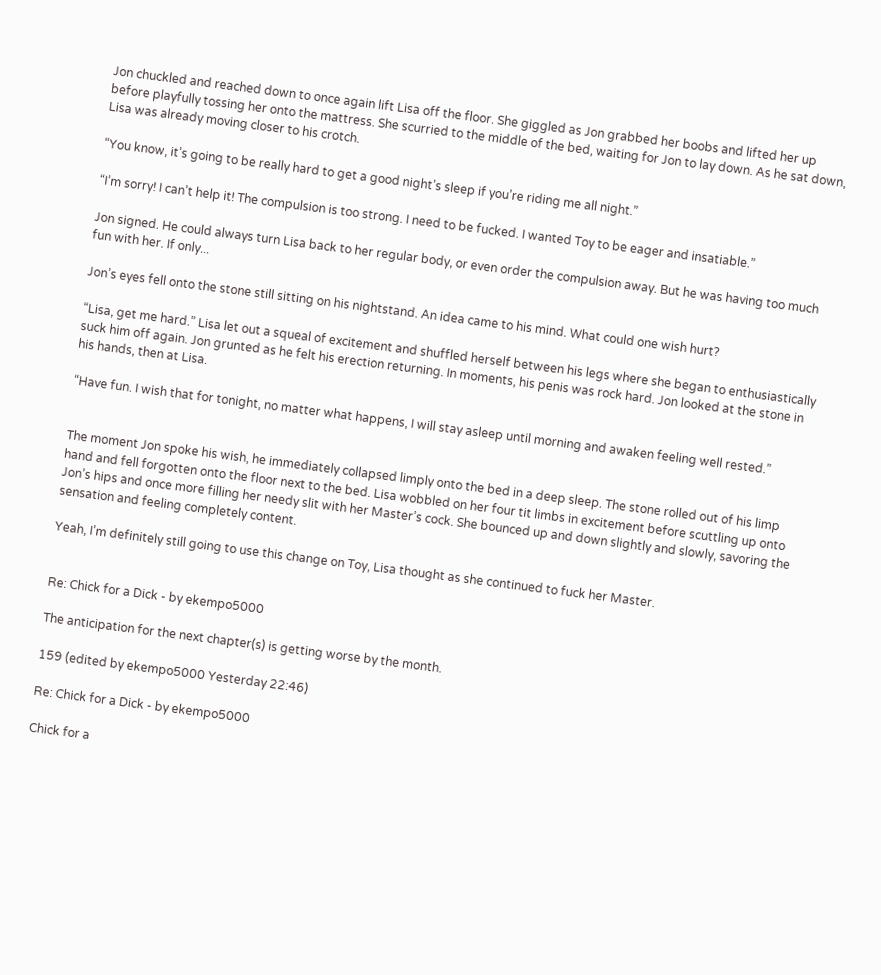Jon chuckled and reached down to once again lift Lisa off the floor. She giggled as Jon grabbed her boobs and lifted her up before playfully tossing her onto the mattress. She scurried to the middle of the bed, waiting for Jon to lay down. As he sat down, Lisa was already moving closer to his crotch.

“You know, it’s going to be really hard to get a good night’s sleep if you’re riding me all night.”

“I’m sorry! I can’t help it! The compulsion is too strong. I need to be fucked. I wanted Toy to be eager and insatiable.”

Jon signed. He could always turn Lisa back to her regular body, or even order the compulsion away. But he was having too much fun with her. If only...

Jon’s eyes fell onto the stone still sitting on his nightstand. An idea came to his mind. What could one wish hurt?

“Lisa, get me hard.” Lisa let out a squeal of excitement and shuffled herself between his legs where she began to enthusiastically suck him off again. Jon grunted as he felt his erection returning. In moments, his penis was rock hard. Jon looked at the stone in his hands, then at Lisa.

“Have fun. I wish that for tonight, no matter what happens, I will stay asleep until morning and awaken feeling well rested.”


The moment Jon spoke his wish, he immediately collapsed limply onto the bed in a deep sleep. The stone rolled out of his limp hand and fell forgotten onto the floor next to the bed. Lisa wobbled on her four tit limbs in excitement before scuttling up onto Jon’s hips and once more filling her needy slit with her Master’s cock. She bounced up and down slightly and slowly, savoring the sensation and feeling completely content.

Yeah, I’m definitely still going to use this change on Toy, Lisa thought as she continued to fuck her Master.


Re: Chick for a Dick - by ekempo5000

The anticipation for the next chapter(s) is getting worse by the month.

159 (edited by ekempo5000 Yesterday 22:46)

Re: Chick for a Dick - by ekempo5000

Chick for a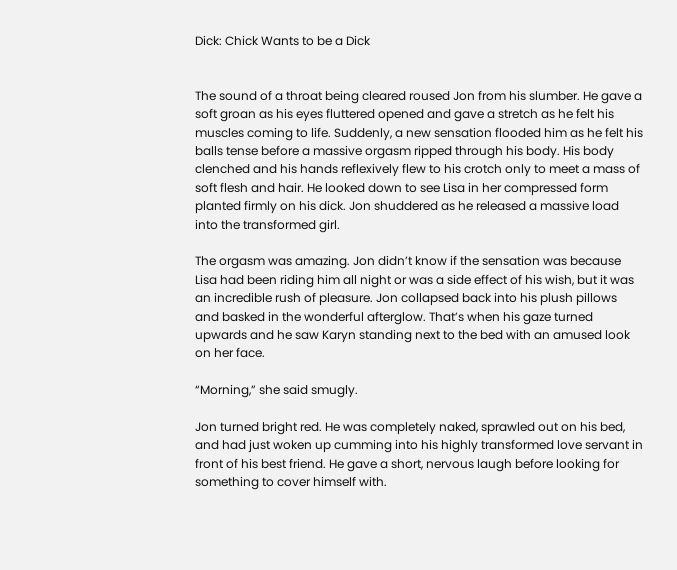Dick: Chick Wants to be a Dick


The sound of a throat being cleared roused Jon from his slumber. He gave a soft groan as his eyes fluttered opened and gave a stretch as he felt his muscles coming to life. Suddenly, a new sensation flooded him as he felt his balls tense before a massive orgasm ripped through his body. His body clenched and his hands reflexively flew to his crotch only to meet a mass of soft flesh and hair. He looked down to see Lisa in her compressed form planted firmly on his dick. Jon shuddered as he released a massive load into the transformed girl.

The orgasm was amazing. Jon didn’t know if the sensation was because Lisa had been riding him all night or was a side effect of his wish, but it was an incredible rush of pleasure. Jon collapsed back into his plush pillows and basked in the wonderful afterglow. That’s when his gaze turned upwards and he saw Karyn standing next to the bed with an amused look on her face.

“Morning,” she said smugly.

Jon turned bright red. He was completely naked, sprawled out on his bed, and had just woken up cumming into his highly transformed love servant in front of his best friend. He gave a short, nervous laugh before looking for something to cover himself with.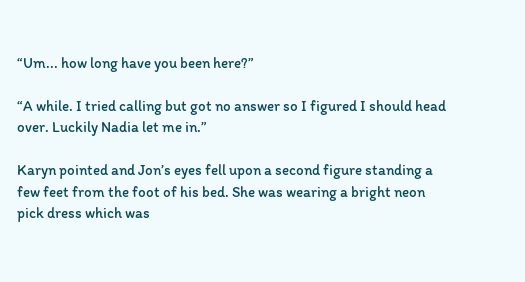“Um... how long have you been here?”

“A while. I tried calling but got no answer so I figured I should head over. Luckily Nadia let me in.”

Karyn pointed and Jon’s eyes fell upon a second figure standing a few feet from the foot of his bed. She was wearing a bright neon pick dress which was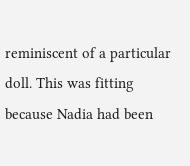reminiscent of a particular doll. This was fitting because Nadia had been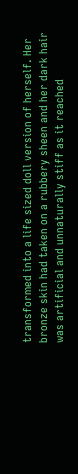transformed into a life sized doll version of herself. Her bronze skin had taken on a rubbery sheen and her dark hair was artificial and unnaturally stiff as it reached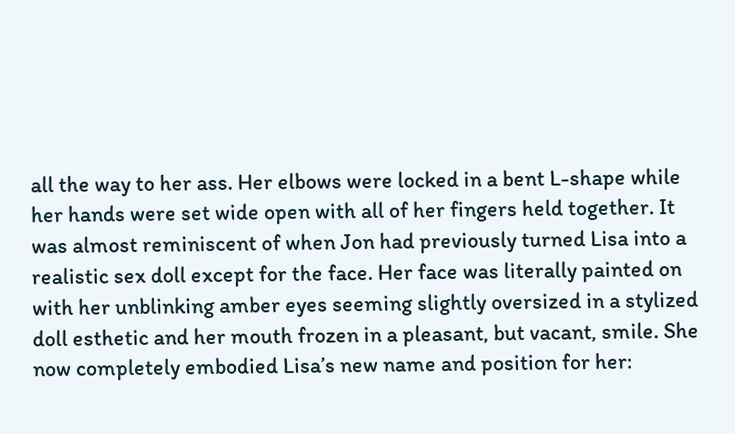all the way to her ass. Her elbows were locked in a bent L-shape while her hands were set wide open with all of her fingers held together. It was almost reminiscent of when Jon had previously turned Lisa into a realistic sex doll except for the face. Her face was literally painted on with her unblinking amber eyes seeming slightly oversized in a stylized doll esthetic and her mouth frozen in a pleasant, but vacant, smile. She now completely embodied Lisa’s new name and position for her: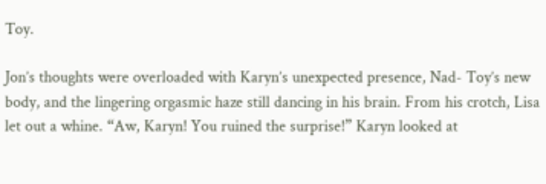Toy.

Jon’s thoughts were overloaded with Karyn’s unexpected presence, Nad- Toy’s new body, and the lingering orgasmic haze still dancing in his brain. From his crotch, Lisa let out a whine. “Aw, Karyn! You ruined the surprise!” Karyn looked at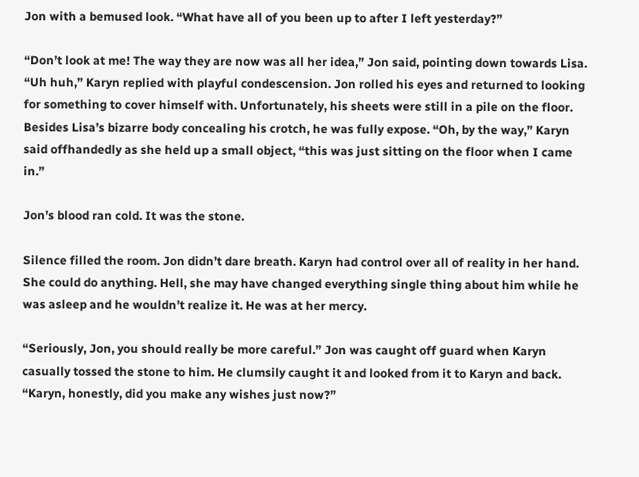Jon with a bemused look. “What have all of you been up to after I left yesterday?”

“Don’t look at me! The way they are now was all her idea,” Jon said, pointing down towards Lisa. “Uh huh,” Karyn replied with playful condescension. Jon rolled his eyes and returned to looking for something to cover himself with. Unfortunately, his sheets were still in a pile on the floor. Besides Lisa’s bizarre body concealing his crotch, he was fully expose. “Oh, by the way,” Karyn said offhandedly as she held up a small object, “this was just sitting on the floor when I came in.”

Jon’s blood ran cold. It was the stone.

Silence filled the room. Jon didn’t dare breath. Karyn had control over all of reality in her hand. She could do anything. Hell, she may have changed everything single thing about him while he was asleep and he wouldn’t realize it. He was at her mercy.

“Seriously, Jon, you should really be more careful.” Jon was caught off guard when Karyn casually tossed the stone to him. He clumsily caught it and looked from it to Karyn and back. “Karyn, honestly, did you make any wishes just now?”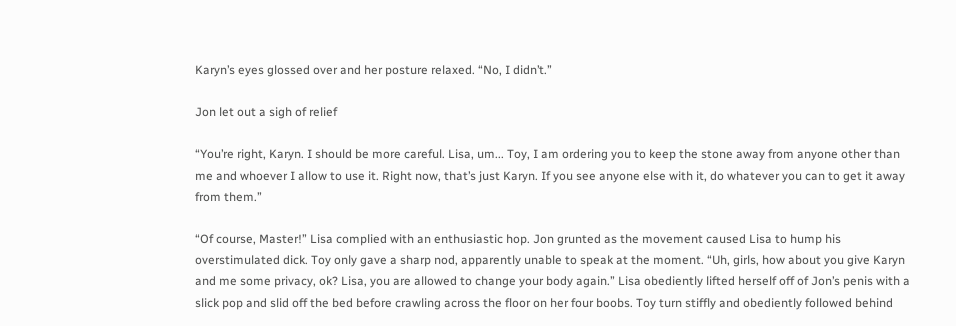Karyn’s eyes glossed over and her posture relaxed. “No, I didn’t.”

Jon let out a sigh of relief

“You’re right, Karyn. I should be more careful. Lisa, um... Toy, I am ordering you to keep the stone away from anyone other than me and whoever I allow to use it. Right now, that’s just Karyn. If you see anyone else with it, do whatever you can to get it away from them.”

“Of course, Master!” Lisa complied with an enthusiastic hop. Jon grunted as the movement caused Lisa to hump his overstimulated dick. Toy only gave a sharp nod, apparently unable to speak at the moment. “Uh, girls, how about you give Karyn and me some privacy, ok? Lisa, you are allowed to change your body again.” Lisa obediently lifted herself off of Jon’s penis with a slick pop and slid off the bed before crawling across the floor on her four boobs. Toy turn stiffly and obediently followed behind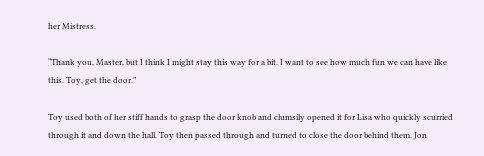her Mistress.

“Thank you, Master, but I think I might stay this way for a bit. I want to see how much fun we can have like this. Toy, get the door.”

Toy used both of her stiff hands to grasp the door knob and clumsily opened it for Lisa who quickly scurried through it and down the hall. Toy then passed through and turned to close the door behind them. Jon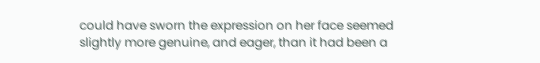could have sworn the expression on her face seemed slightly more genuine, and eager, than it had been a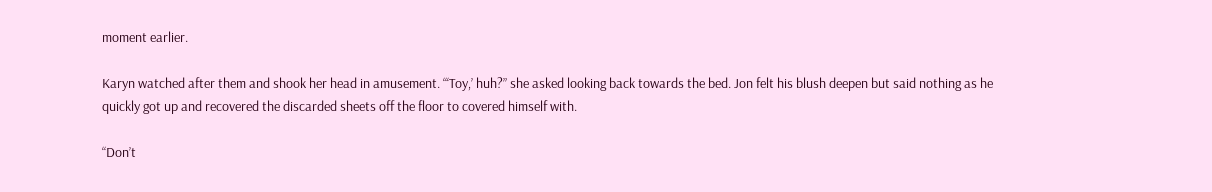moment earlier.

Karyn watched after them and shook her head in amusement. “‘Toy,’ huh?” she asked looking back towards the bed. Jon felt his blush deepen but said nothing as he quickly got up and recovered the discarded sheets off the floor to covered himself with.

“Don’t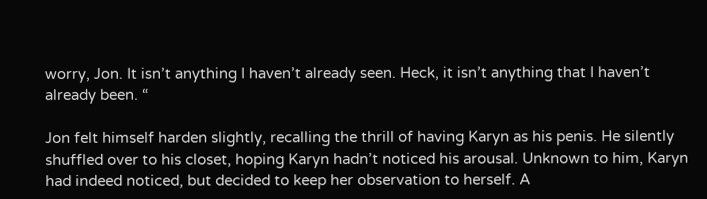worry, Jon. It isn’t anything I haven’t already seen. Heck, it isn’t anything that I haven’t already been. “

Jon felt himself harden slightly, recalling the thrill of having Karyn as his penis. He silently shuffled over to his closet, hoping Karyn hadn’t noticed his arousal. Unknown to him, Karyn had indeed noticed, but decided to keep her observation to herself. A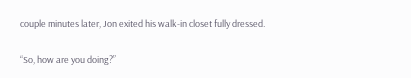couple minutes later, Jon exited his walk-in closet fully dressed.

“So, how are you doing?”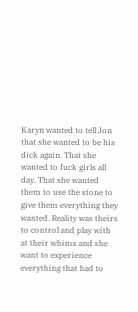Karyn wanted to tell Jon that she wanted to be his dick again. That she wanted to fuck girls all day. That she wanted them to use the stone to give them everything they wanted. Reality was theirs to control and play with at their whims and she want to experience everything that had to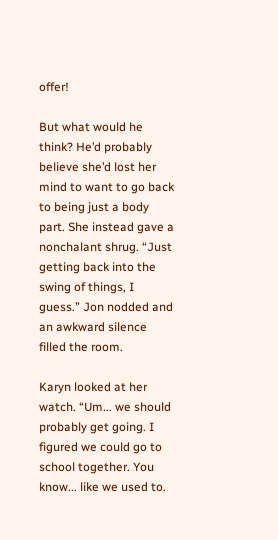offer!

But what would he think? He’d probably believe she’d lost her mind to want to go back to being just a body part. She instead gave a nonchalant shrug. “Just getting back into the swing of things, I guess.” Jon nodded and an awkward silence filled the room.

Karyn looked at her watch. “Um... we should probably get going. I figured we could go to school together. You know... like we used to.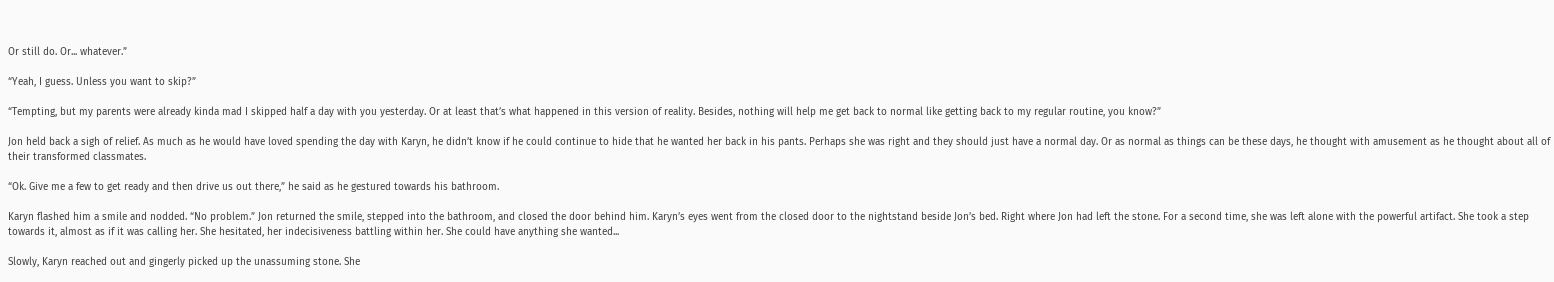Or still do. Or... whatever.”

“Yeah, I guess. Unless you want to skip?”

“Tempting, but my parents were already kinda mad I skipped half a day with you yesterday. Or at least that’s what happened in this version of reality. Besides, nothing will help me get back to normal like getting back to my regular routine, you know?”

Jon held back a sigh of relief. As much as he would have loved spending the day with Karyn, he didn’t know if he could continue to hide that he wanted her back in his pants. Perhaps she was right and they should just have a normal day. Or as normal as things can be these days, he thought with amusement as he thought about all of their transformed classmates.

“Ok. Give me a few to get ready and then drive us out there,” he said as he gestured towards his bathroom.

Karyn flashed him a smile and nodded. “No problem.” Jon returned the smile, stepped into the bathroom, and closed the door behind him. Karyn’s eyes went from the closed door to the nightstand beside Jon’s bed. Right where Jon had left the stone. For a second time, she was left alone with the powerful artifact. She took a step towards it, almost as if it was calling her. She hesitated, her indecisiveness battling within her. She could have anything she wanted...

Slowly, Karyn reached out and gingerly picked up the unassuming stone. She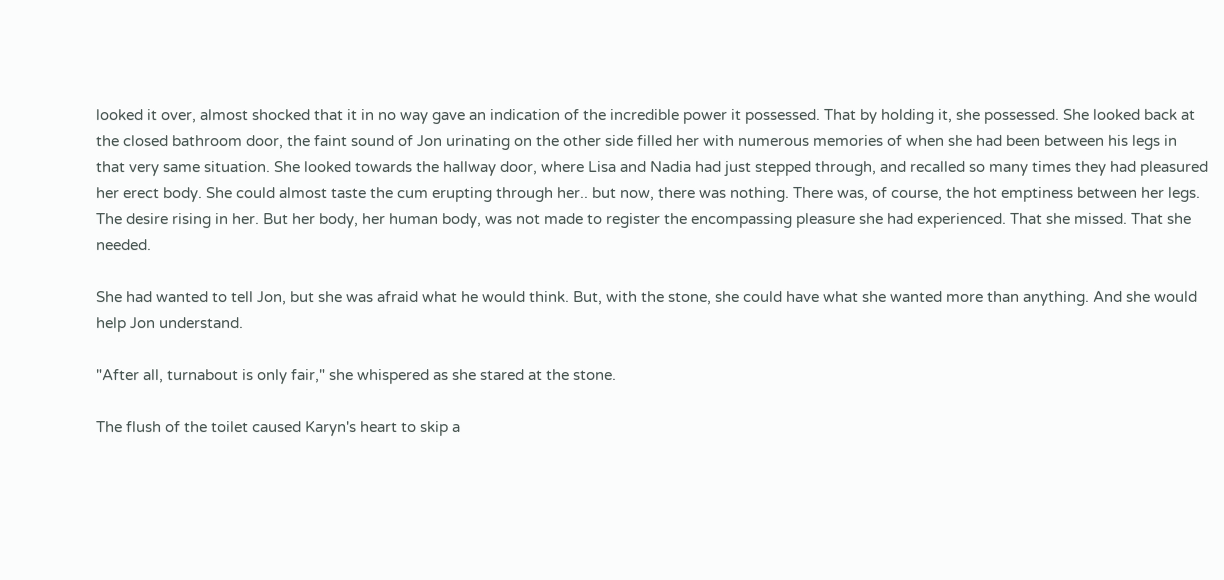looked it over, almost shocked that it in no way gave an indication of the incredible power it possessed. That by holding it, she possessed. She looked back at the closed bathroom door, the faint sound of Jon urinating on the other side filled her with numerous memories of when she had been between his legs in that very same situation. She looked towards the hallway door, where Lisa and Nadia had just stepped through, and recalled so many times they had pleasured her erect body. She could almost taste the cum erupting through her.. but now, there was nothing. There was, of course, the hot emptiness between her legs. The desire rising in her. But her body, her human body, was not made to register the encompassing pleasure she had experienced. That she missed. That she needed.

She had wanted to tell Jon, but she was afraid what he would think. But, with the stone, she could have what she wanted more than anything. And she would help Jon understand.

"After all, turnabout is only fair," she whispered as she stared at the stone.

The flush of the toilet caused Karyn's heart to skip a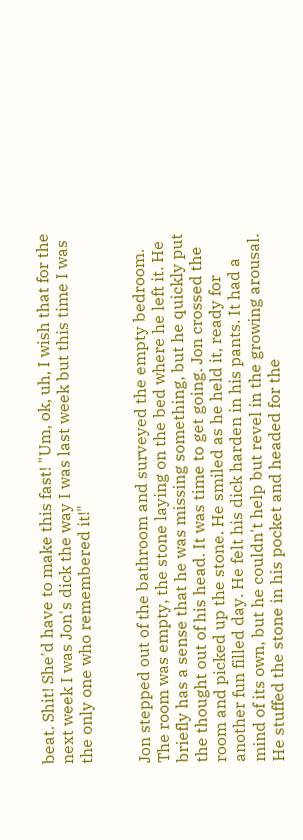beat. Shit! She'd have to make this fast! "Um, ok, uh, I wish that for the next week I was Jon's dick the way I was last week but this time I was the only one who remembered it!"


Jon stepped out of the bathroom and surveyed the empty bedroom. The room was empty, the stone laying on the bed where he left it. He briefly has a sense that he was missing something, but he quickly put the thought out of his head. It was time to get going. Jon crossed the room and picked up the stone. He smiled as he held it, ready for another fun filled day. He felt his dick harden in his pants. It had a mind of its own, but he couldn't help but revel in the growing arousal. He stuffed the stone in his pocket and headed for the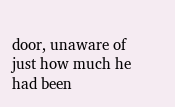door, unaware of just how much he had been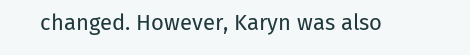changed. However, Karyn was also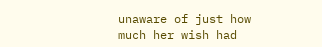unaware of just how much her wish had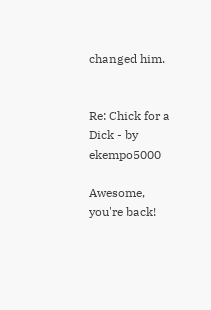changed him.


Re: Chick for a Dick - by ekempo5000

Awesome, you're back!